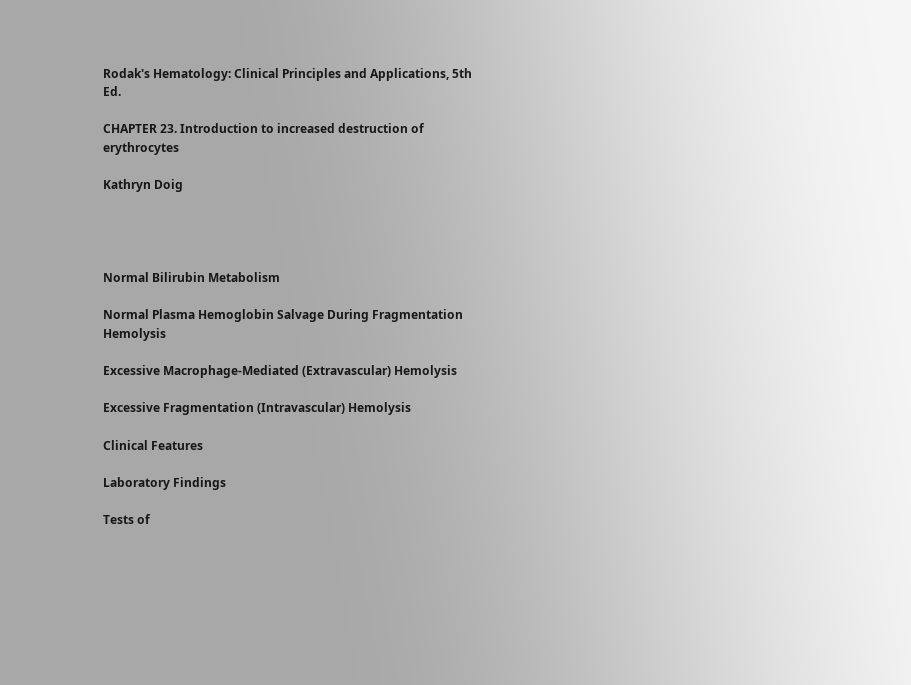Rodak's Hematology: Clinical Principles and Applications, 5th Ed.

CHAPTER 23. Introduction to increased destruction of erythrocytes

Kathryn Doig




Normal Bilirubin Metabolism

Normal Plasma Hemoglobin Salvage During Fragmentation Hemolysis

Excessive Macrophage-Mediated (Extravascular) Hemolysis

Excessive Fragmentation (Intravascular) Hemolysis

Clinical Features

Laboratory Findings

Tests of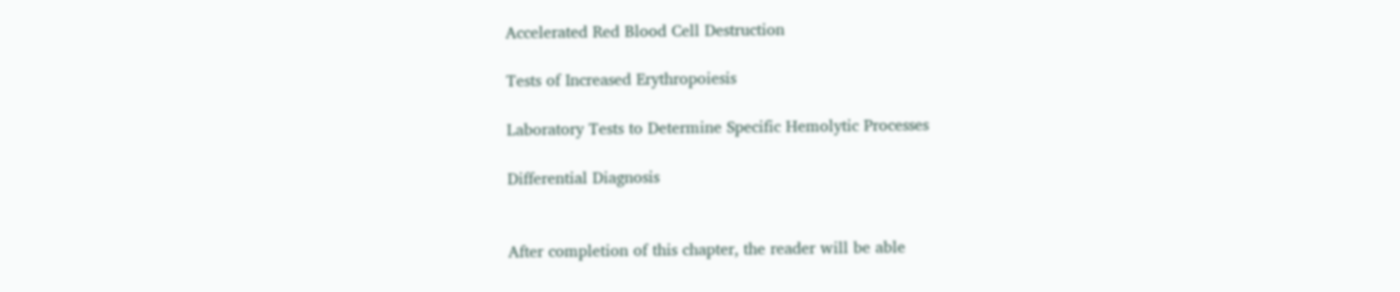Accelerated Red Blood Cell Destruction

Tests of Increased Erythropoiesis

Laboratory Tests to Determine Specific Hemolytic Processes

Differential Diagnosis


After completion of this chapter, the reader will be able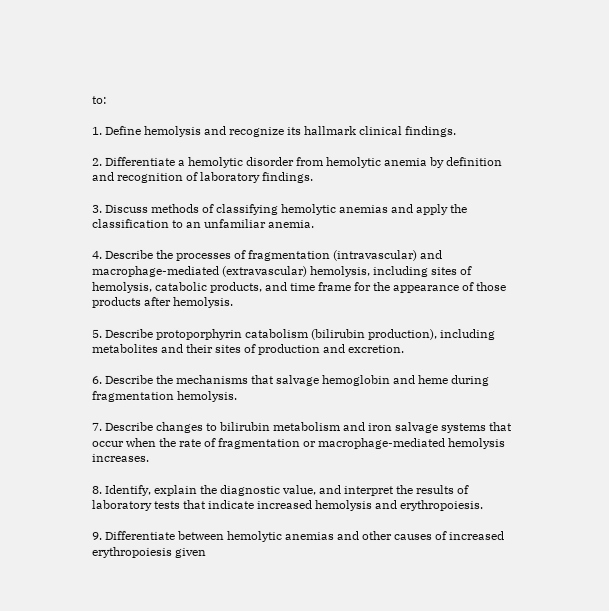to:

1. Define hemolysis and recognize its hallmark clinical findings.

2. Differentiate a hemolytic disorder from hemolytic anemia by definition and recognition of laboratory findings.

3. Discuss methods of classifying hemolytic anemias and apply the classification to an unfamiliar anemia.

4. Describe the processes of fragmentation (intravascular) and macrophage-mediated (extravascular) hemolysis, including sites of hemolysis, catabolic products, and time frame for the appearance of those products after hemolysis.

5. Describe protoporphyrin catabolism (bilirubin production), including metabolites and their sites of production and excretion.

6. Describe the mechanisms that salvage hemoglobin and heme during fragmentation hemolysis.

7. Describe changes to bilirubin metabolism and iron salvage systems that occur when the rate of fragmentation or macrophage-mediated hemolysis increases.

8. Identify, explain the diagnostic value, and interpret the results of laboratory tests that indicate increased hemolysis and erythropoiesis.

9. Differentiate between hemolytic anemias and other causes of increased erythropoiesis given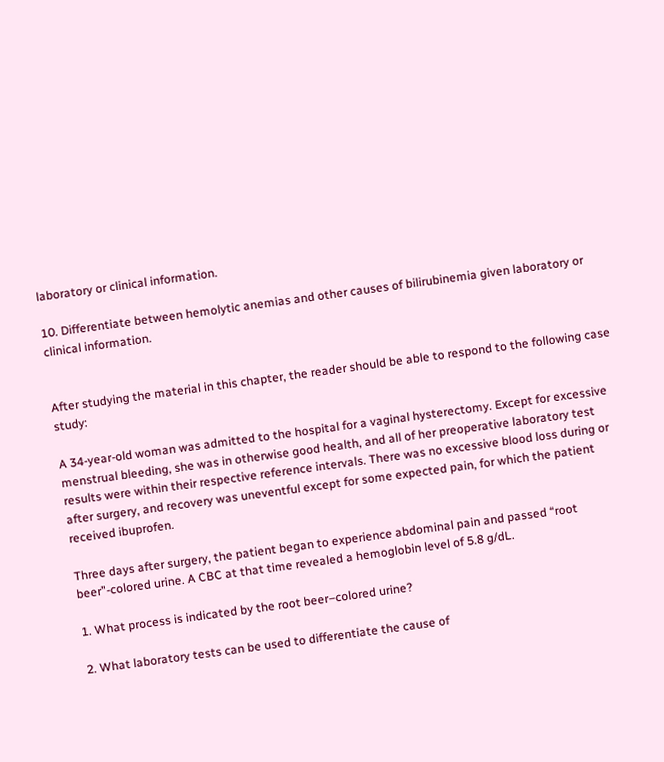laboratory or clinical information.

10. Differentiate between hemolytic anemias and other causes of bilirubinemia given laboratory or clinical information.


After studying the material in this chapter, the reader should be able to respond to the following case study:

A 34-year-old woman was admitted to the hospital for a vaginal hysterectomy. Except for excessive menstrual bleeding, she was in otherwise good health, and all of her preoperative laboratory test results were within their respective reference intervals. There was no excessive blood loss during or after surgery, and recovery was uneventful except for some expected pain, for which the patient received ibuprofen.

Three days after surgery, the patient began to experience abdominal pain and passed “root beer”-colored urine. A CBC at that time revealed a hemoglobin level of 5.8 g/dL.

1. What process is indicated by the root beer–colored urine?

2. What laboratory tests can be used to differentiate the cause of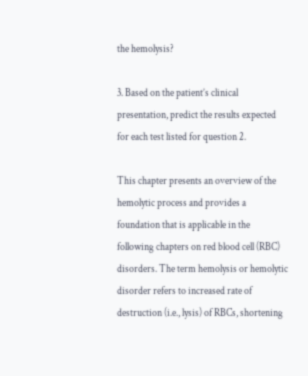the hemolysis?

3. Based on the patient’s clinical presentation, predict the results expected for each test listed for question 2.

This chapter presents an overview of the hemolytic process and provides a foundation that is applicable in the following chapters on red blood cell (RBC) disorders. The term hemolysis or hemolytic disorder refers to increased rate of destruction (i.e., lysis) of RBCs, shortening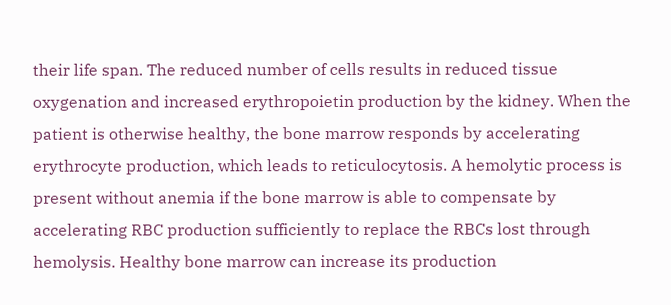their life span. The reduced number of cells results in reduced tissue oxygenation and increased erythropoietin production by the kidney. When the patient is otherwise healthy, the bone marrow responds by accelerating erythrocyte production, which leads to reticulocytosis. A hemolytic process is present without anemia if the bone marrow is able to compensate by accelerating RBC production sufficiently to replace the RBCs lost through hemolysis. Healthy bone marrow can increase its production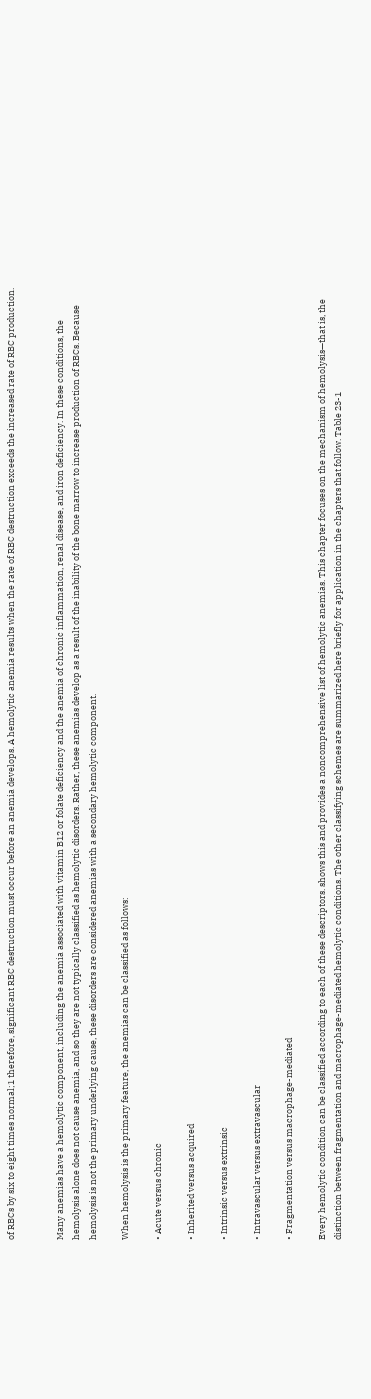of RBCs by six to eight times normal;1 therefore, significant RBC destruction must occur before an anemia develops. A hemolytic anemia results when the rate of RBC destruction exceeds the increased rate of RBC production.


Many anemias have a hemolytic component, including the anemia associated with vitamin B12 or folate deficiency and the anemia of chronic inflammation, renal disease, and iron deficiency. In these conditions, the hemolysis alone does not cause anemia, and so they are not typically classified as hemolytic disorders. Rather, these anemias develop as a result of the inability of the bone marrow to increase production of RBCs. Because hemolysis is not the primary underlying cause, these disorders are considered anemias with a secondary hemolytic component.

When hemolysis is the primary feature, the anemias can be classified as follows:

• Acute versus chronic

• Inherited versus acquired

• Intrinsic versus extrinsic

• Intravascular versus extravascular

• Fragmentation versus macrophage-mediated

Every hemolytic condition can be classified according to each of these descriptors. shows this and provides a noncomprehensive list of hemolytic anemias. This chapter focuses on the mechanism of hemolysis—that is, the distinction between fragmentation and macrophage-mediated hemolytic conditions. The other classifying schemes are summarized here briefly for application in the chapters that follow. Table 23-1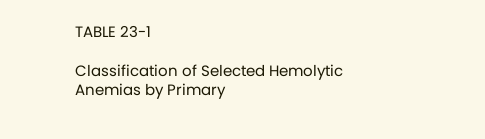TABLE 23-1

Classification of Selected Hemolytic Anemias by Primary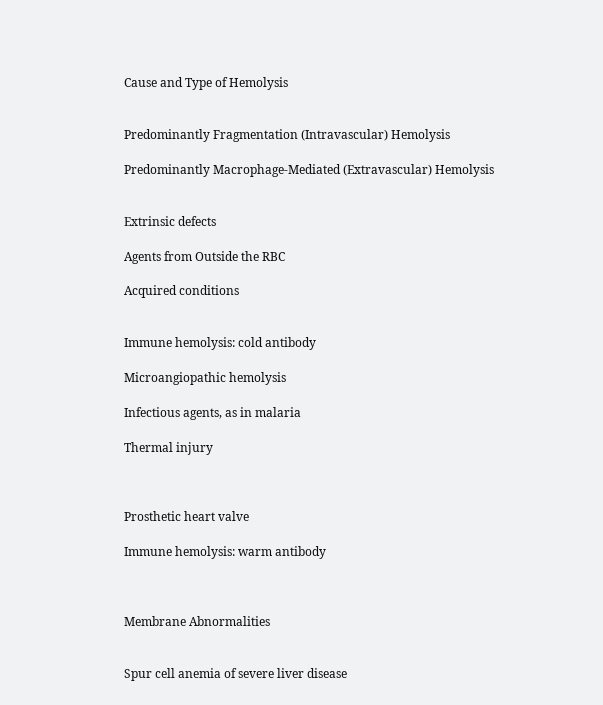Cause and Type of Hemolysis


Predominantly Fragmentation (Intravascular) Hemolysis

Predominantly Macrophage-Mediated (Extravascular) Hemolysis


Extrinsic defects

Agents from Outside the RBC

Acquired conditions


Immune hemolysis: cold antibody

Microangiopathic hemolysis

Infectious agents, as in malaria

Thermal injury



Prosthetic heart valve

Immune hemolysis: warm antibody



Membrane Abnormalities


Spur cell anemia of severe liver disease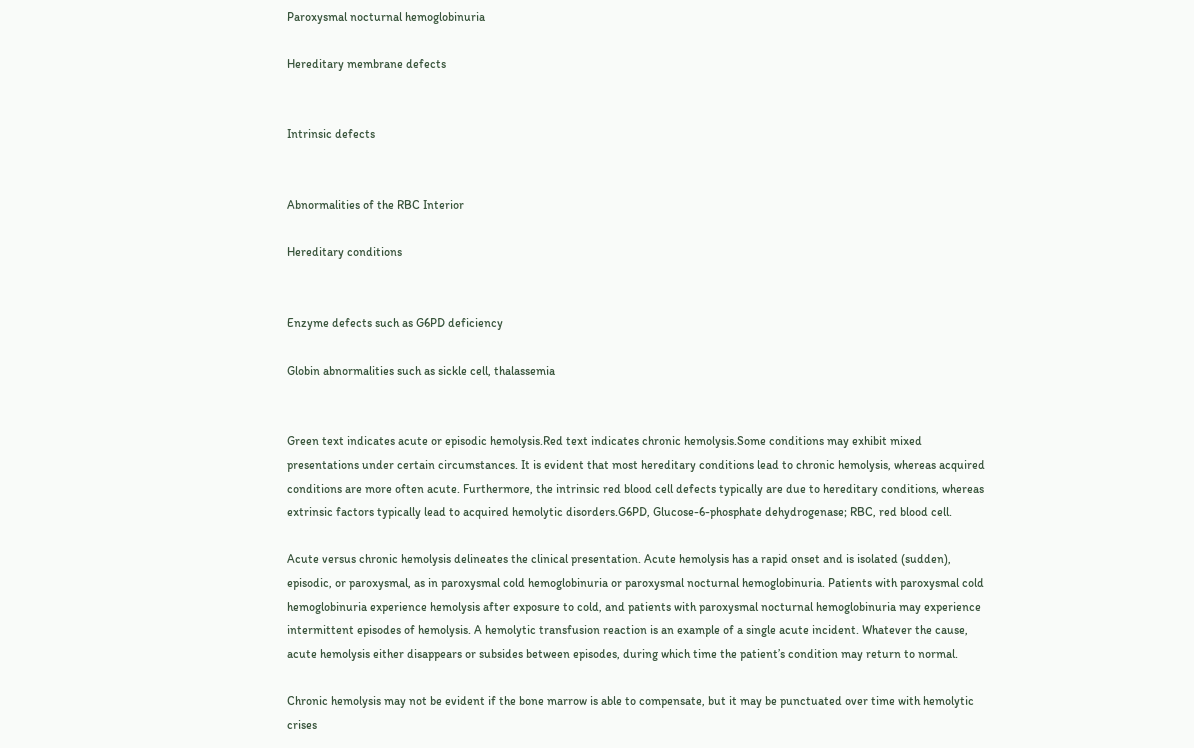Paroxysmal nocturnal hemoglobinuria

Hereditary membrane defects


Intrinsic defects


Abnormalities of the RBC Interior

Hereditary conditions


Enzyme defects such as G6PD deficiency

Globin abnormalities such as sickle cell, thalassemia


Green text indicates acute or episodic hemolysis.Red text indicates chronic hemolysis.Some conditions may exhibit mixed presentations under certain circumstances. It is evident that most hereditary conditions lead to chronic hemolysis, whereas acquired conditions are more often acute. Furthermore, the intrinsic red blood cell defects typically are due to hereditary conditions, whereas extrinsic factors typically lead to acquired hemolytic disorders.G6PD, Glucose-6-phosphate dehydrogenase; RBC, red blood cell.

Acute versus chronic hemolysis delineates the clinical presentation. Acute hemolysis has a rapid onset and is isolated (sudden), episodic, or paroxysmal, as in paroxysmal cold hemoglobinuria or paroxysmal nocturnal hemoglobinuria. Patients with paroxysmal cold hemoglobinuria experience hemolysis after exposure to cold, and patients with paroxysmal nocturnal hemoglobinuria may experience intermittent episodes of hemolysis. A hemolytic transfusion reaction is an example of a single acute incident. Whatever the cause, acute hemolysis either disappears or subsides between episodes, during which time the patient’s condition may return to normal.

Chronic hemolysis may not be evident if the bone marrow is able to compensate, but it may be punctuated over time with hemolytic crises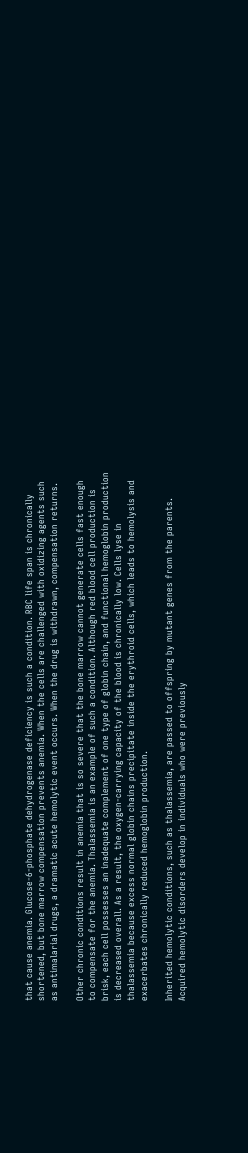that cause anemia. Glucose-6-phosphate dehydrogenase deficiency is such a condition. RBC life span is chronically shortened, but bone marrow compensation prevents anemia. When the cells are challenged with oxidizing agents such as antimalarial drugs, a dramatic acute hemolytic event occurs. When the drug is withdrawn, compensation returns.

Other chronic conditions result in anemia that is so severe that the bone marrow cannot generate cells fast enough to compensate for the anemia. Thalassemia is an example of such a condition. Although red blood cell production is brisk, each cell possesses an inadequate complement of one type of globin chain, and functional hemoglobin production is decreased overall. As a result, the oxygen-carrying capacity of the blood is chronically low. Cells lyse in thalassemia because excess normal globin chains precipitate inside the erythroid cells, which leads to hemolysis and exacerbates chronically reduced hemoglobin production.

Inherited hemolytic conditions, such as thalassemia, are passed to offspring by mutant genes from the parents. Acquired hemolytic disorders develop in individuals who were previously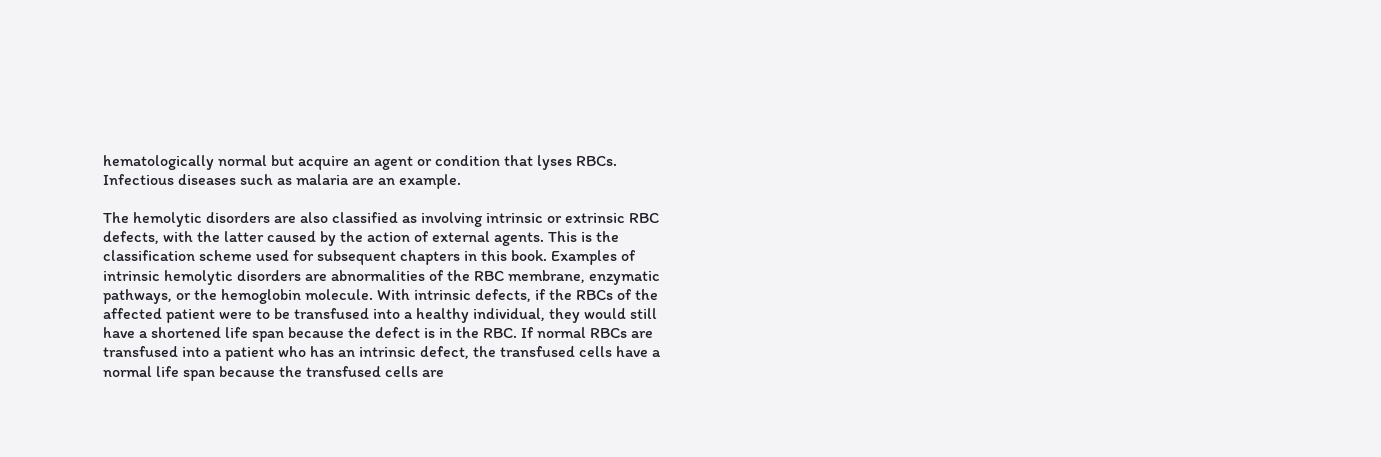hematologically normal but acquire an agent or condition that lyses RBCs. Infectious diseases such as malaria are an example.

The hemolytic disorders are also classified as involving intrinsic or extrinsic RBC defects, with the latter caused by the action of external agents. This is the classification scheme used for subsequent chapters in this book. Examples of intrinsic hemolytic disorders are abnormalities of the RBC membrane, enzymatic pathways, or the hemoglobin molecule. With intrinsic defects, if the RBCs of the affected patient were to be transfused into a healthy individual, they would still have a shortened life span because the defect is in the RBC. If normal RBCs are transfused into a patient who has an intrinsic defect, the transfused cells have a normal life span because the transfused cells are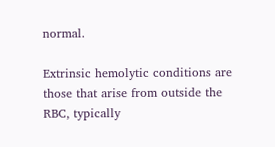normal.

Extrinsic hemolytic conditions are those that arise from outside the RBC, typically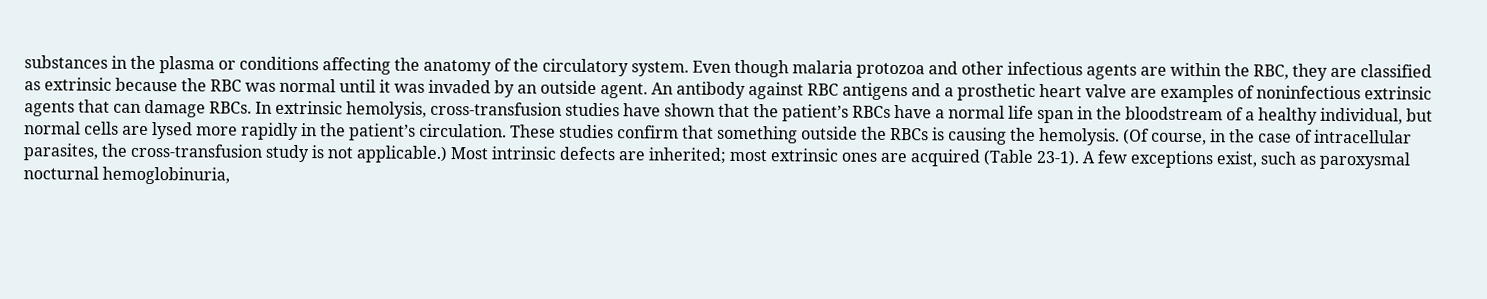substances in the plasma or conditions affecting the anatomy of the circulatory system. Even though malaria protozoa and other infectious agents are within the RBC, they are classified as extrinsic because the RBC was normal until it was invaded by an outside agent. An antibody against RBC antigens and a prosthetic heart valve are examples of noninfectious extrinsic agents that can damage RBCs. In extrinsic hemolysis, cross-transfusion studies have shown that the patient’s RBCs have a normal life span in the bloodstream of a healthy individual, but normal cells are lysed more rapidly in the patient’s circulation. These studies confirm that something outside the RBCs is causing the hemolysis. (Of course, in the case of intracellular parasites, the cross-transfusion study is not applicable.) Most intrinsic defects are inherited; most extrinsic ones are acquired (Table 23-1). A few exceptions exist, such as paroxysmal nocturnal hemoglobinuria,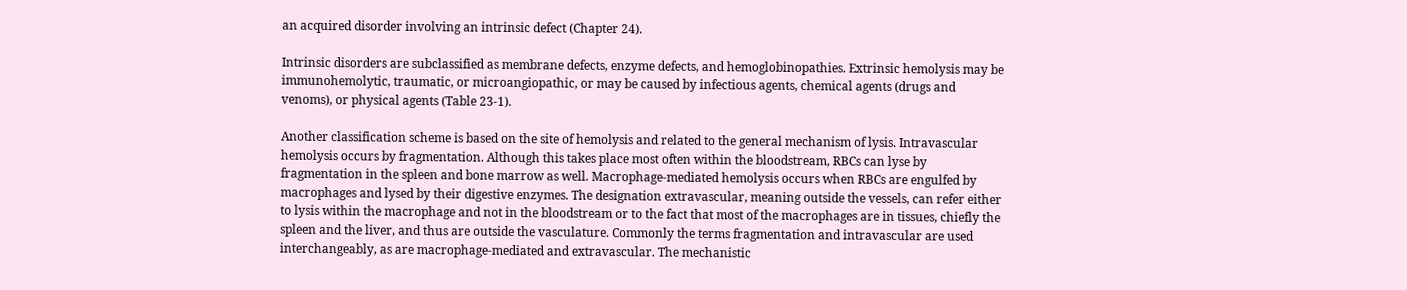an acquired disorder involving an intrinsic defect (Chapter 24).

Intrinsic disorders are subclassified as membrane defects, enzyme defects, and hemoglobinopathies. Extrinsic hemolysis may be immunohemolytic, traumatic, or microangiopathic, or may be caused by infectious agents, chemical agents (drugs and venoms), or physical agents (Table 23-1).

Another classification scheme is based on the site of hemolysis and related to the general mechanism of lysis. Intravascular hemolysis occurs by fragmentation. Although this takes place most often within the bloodstream, RBCs can lyse by fragmentation in the spleen and bone marrow as well. Macrophage-mediated hemolysis occurs when RBCs are engulfed by macrophages and lysed by their digestive enzymes. The designation extravascular, meaning outside the vessels, can refer either to lysis within the macrophage and not in the bloodstream or to the fact that most of the macrophages are in tissues, chiefly the spleen and the liver, and thus are outside the vasculature. Commonly the terms fragmentation and intravascular are used interchangeably, as are macrophage-mediated and extravascular. The mechanistic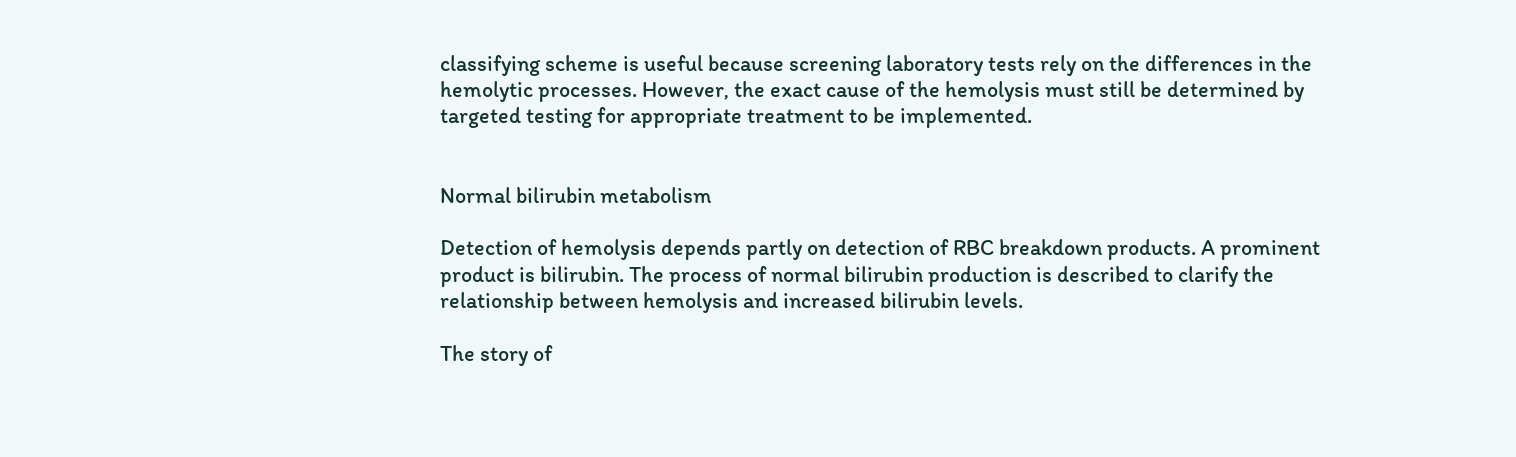classifying scheme is useful because screening laboratory tests rely on the differences in the hemolytic processes. However, the exact cause of the hemolysis must still be determined by targeted testing for appropriate treatment to be implemented.


Normal bilirubin metabolism

Detection of hemolysis depends partly on detection of RBC breakdown products. A prominent product is bilirubin. The process of normal bilirubin production is described to clarify the relationship between hemolysis and increased bilirubin levels.

The story of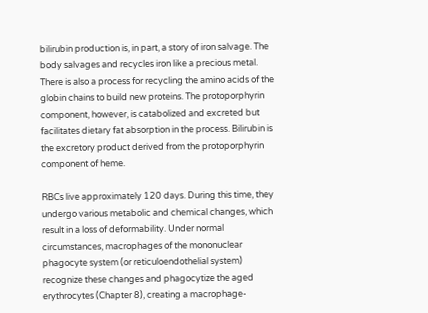bilirubin production is, in part, a story of iron salvage. The body salvages and recycles iron like a precious metal. There is also a process for recycling the amino acids of the globin chains to build new proteins. The protoporphyrin component, however, is catabolized and excreted but facilitates dietary fat absorption in the process. Bilirubin is the excretory product derived from the protoporphyrin component of heme.

RBCs live approximately 120 days. During this time, they undergo various metabolic and chemical changes, which result in a loss of deformability. Under normal circumstances, macrophages of the mononuclear phagocyte system (or reticuloendothelial system) recognize these changes and phagocytize the aged erythrocytes (Chapter 8), creating a macrophage-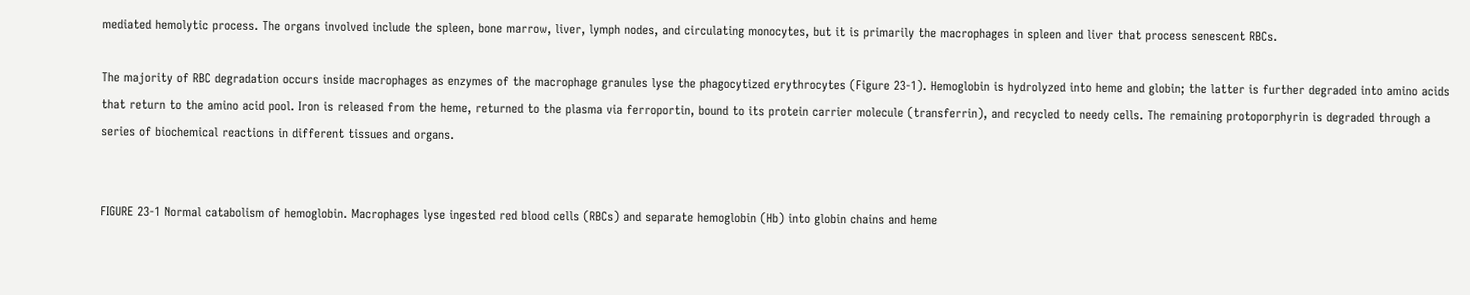mediated hemolytic process. The organs involved include the spleen, bone marrow, liver, lymph nodes, and circulating monocytes, but it is primarily the macrophages in spleen and liver that process senescent RBCs.

The majority of RBC degradation occurs inside macrophages as enzymes of the macrophage granules lyse the phagocytized erythrocytes (Figure 23-1). Hemoglobin is hydrolyzed into heme and globin; the latter is further degraded into amino acids that return to the amino acid pool. Iron is released from the heme, returned to the plasma via ferroportin, bound to its protein carrier molecule (transferrin), and recycled to needy cells. The remaining protoporphyrin is degraded through a series of biochemical reactions in different tissues and organs.


FIGURE 23-1 Normal catabolism of hemoglobin. Macrophages lyse ingested red blood cells (RBCs) and separate hemoglobin (Hb) into globin chains and heme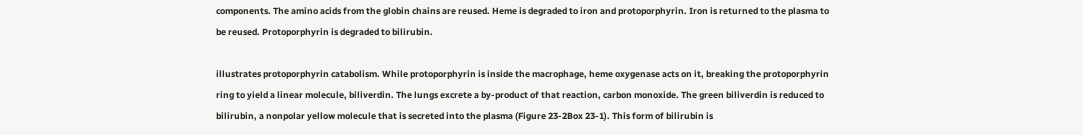components. The amino acids from the globin chains are reused. Heme is degraded to iron and protoporphyrin. Iron is returned to the plasma to be reused. Protoporphyrin is degraded to bilirubin.

illustrates protoporphyrin catabolism. While protoporphyrin is inside the macrophage, heme oxygenase acts on it, breaking the protoporphyrin ring to yield a linear molecule, biliverdin. The lungs excrete a by-product of that reaction, carbon monoxide. The green biliverdin is reduced to bilirubin, a nonpolar yellow molecule that is secreted into the plasma (Figure 23-2Box 23-1). This form of bilirubin is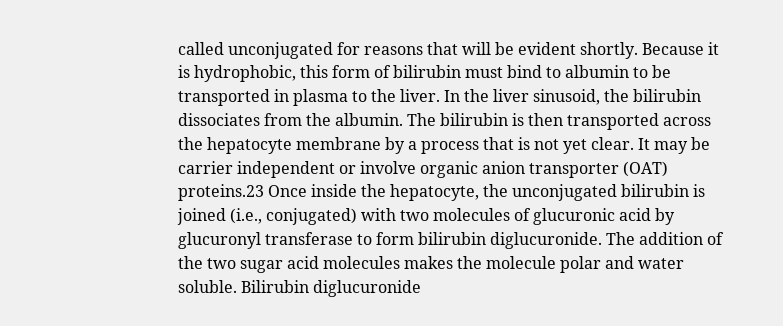called unconjugated for reasons that will be evident shortly. Because it is hydrophobic, this form of bilirubin must bind to albumin to be transported in plasma to the liver. In the liver sinusoid, the bilirubin dissociates from the albumin. The bilirubin is then transported across the hepatocyte membrane by a process that is not yet clear. It may be carrier independent or involve organic anion transporter (OAT) proteins.23 Once inside the hepatocyte, the unconjugated bilirubin is joined (i.e., conjugated) with two molecules of glucuronic acid by glucuronyl transferase to form bilirubin diglucuronide. The addition of the two sugar acid molecules makes the molecule polar and water soluble. Bilirubin diglucuronide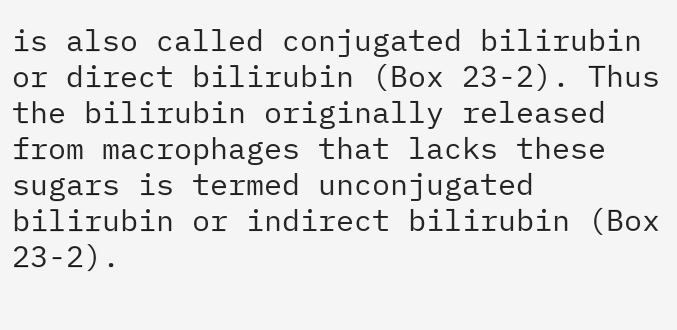is also called conjugated bilirubin or direct bilirubin (Box 23-2). Thus the bilirubin originally released from macrophages that lacks these sugars is termed unconjugated bilirubin or indirect bilirubin (Box 23-2).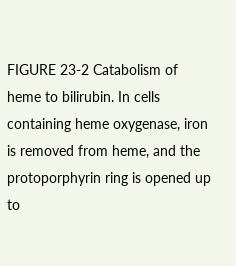FIGURE 23-2 Catabolism of heme to bilirubin. In cells containing heme oxygenase, iron is removed from heme, and the protoporphyrin ring is opened up to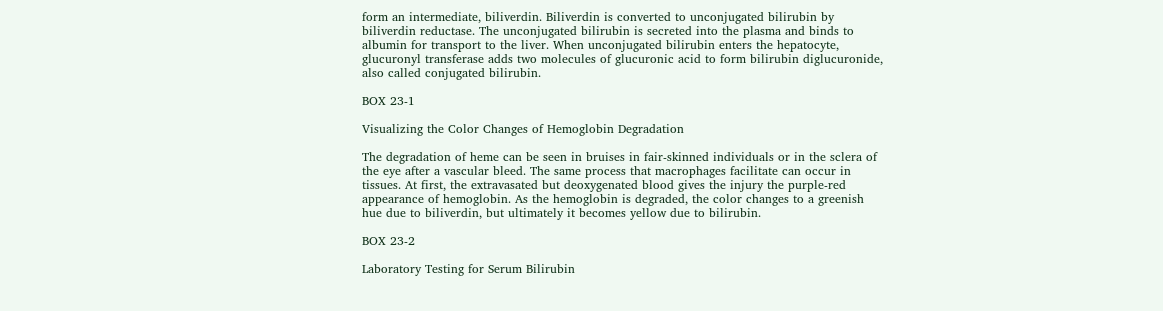form an intermediate, biliverdin. Biliverdin is converted to unconjugated bilirubin by biliverdin reductase. The unconjugated bilirubin is secreted into the plasma and binds to albumin for transport to the liver. When unconjugated bilirubin enters the hepatocyte, glucuronyl transferase adds two molecules of glucuronic acid to form bilirubin diglucuronide, also called conjugated bilirubin.

BOX 23-1

Visualizing the Color Changes of Hemoglobin Degradation

The degradation of heme can be seen in bruises in fair-skinned individuals or in the sclera of the eye after a vascular bleed. The same process that macrophages facilitate can occur in tissues. At first, the extravasated but deoxygenated blood gives the injury the purple-red appearance of hemoglobin. As the hemoglobin is degraded, the color changes to a greenish hue due to biliverdin, but ultimately it becomes yellow due to bilirubin.

BOX 23-2

Laboratory Testing for Serum Bilirubin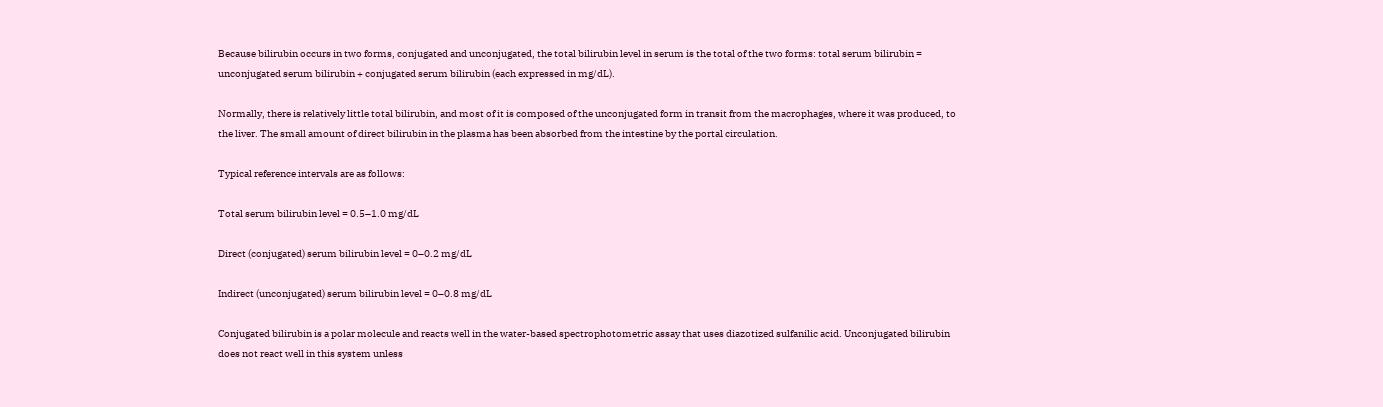Because bilirubin occurs in two forms, conjugated and unconjugated, the total bilirubin level in serum is the total of the two forms: total serum bilirubin = unconjugated serum bilirubin + conjugated serum bilirubin (each expressed in mg/dL).

Normally, there is relatively little total bilirubin, and most of it is composed of the unconjugated form in transit from the macrophages, where it was produced, to the liver. The small amount of direct bilirubin in the plasma has been absorbed from the intestine by the portal circulation.

Typical reference intervals are as follows:

Total serum bilirubin level = 0.5–1.0 mg/dL

Direct (conjugated) serum bilirubin level = 0–0.2 mg/dL

Indirect (unconjugated) serum bilirubin level = 0–0.8 mg/dL

Conjugated bilirubin is a polar molecule and reacts well in the water-based spectrophotometric assay that uses diazotized sulfanilic acid. Unconjugated bilirubin does not react well in this system unless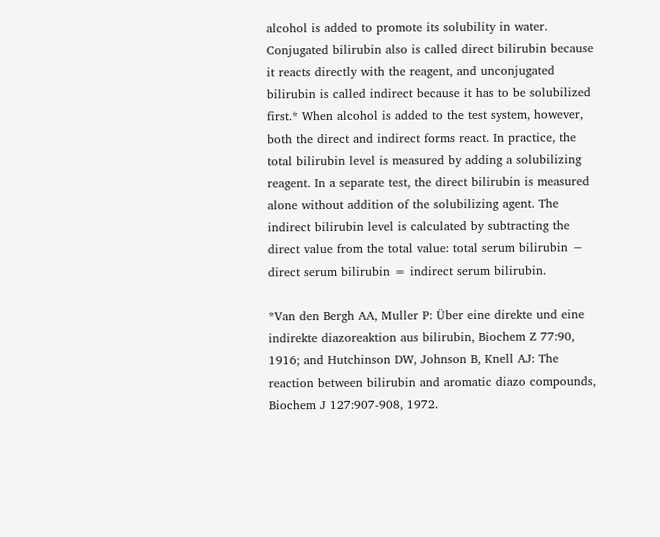alcohol is added to promote its solubility in water. Conjugated bilirubin also is called direct bilirubin because it reacts directly with the reagent, and unconjugated bilirubin is called indirect because it has to be solubilized first.* When alcohol is added to the test system, however, both the direct and indirect forms react. In practice, the total bilirubin level is measured by adding a solubilizing reagent. In a separate test, the direct bilirubin is measured alone without addition of the solubilizing agent. The indirect bilirubin level is calculated by subtracting the direct value from the total value: total serum bilirubin − direct serum bilirubin = indirect serum bilirubin.

*Van den Bergh AA, Muller P: Über eine direkte und eine indirekte diazoreaktion aus bilirubin, Biochem Z 77:90, 1916; and Hutchinson DW, Johnson B, Knell AJ: The reaction between bilirubin and aromatic diazo compounds, Biochem J 127:907-908, 1972.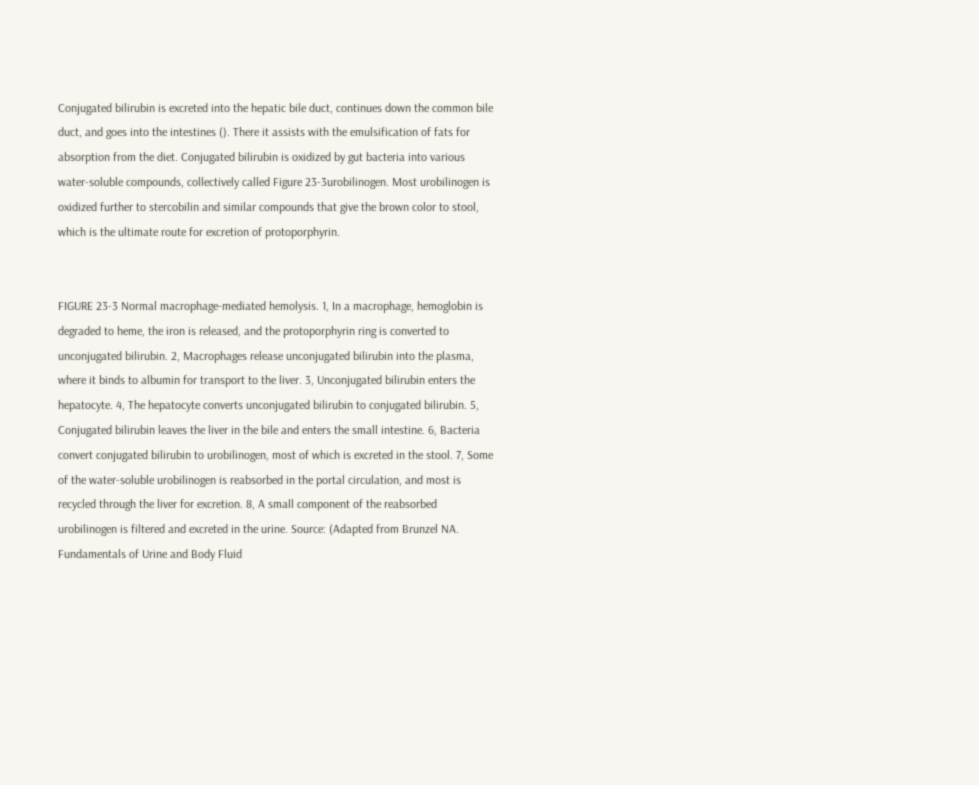Conjugated bilirubin is excreted into the hepatic bile duct, continues down the common bile duct, and goes into the intestines (). There it assists with the emulsification of fats for absorption from the diet. Conjugated bilirubin is oxidized by gut bacteria into various water-soluble compounds, collectively called Figure 23-3urobilinogen. Most urobilinogen is oxidized further to stercobilin and similar compounds that give the brown color to stool, which is the ultimate route for excretion of protoporphyrin.


FIGURE 23-3 Normal macrophage-mediated hemolysis. 1, In a macrophage, hemoglobin is degraded to heme, the iron is released, and the protoporphyrin ring is converted to unconjugated bilirubin. 2, Macrophages release unconjugated bilirubin into the plasma, where it binds to albumin for transport to the liver. 3, Unconjugated bilirubin enters the hepatocyte. 4, The hepatocyte converts unconjugated bilirubin to conjugated bilirubin. 5, Conjugated bilirubin leaves the liver in the bile and enters the small intestine. 6, Bacteria convert conjugated bilirubin to urobilinogen, most of which is excreted in the stool. 7, Some of the water-soluble urobilinogen is reabsorbed in the portal circulation, and most is recycled through the liver for excretion. 8, A small component of the reabsorbed urobilinogen is filtered and excreted in the urine. Source: (Adapted from Brunzel NA. Fundamentals of Urine and Body Fluid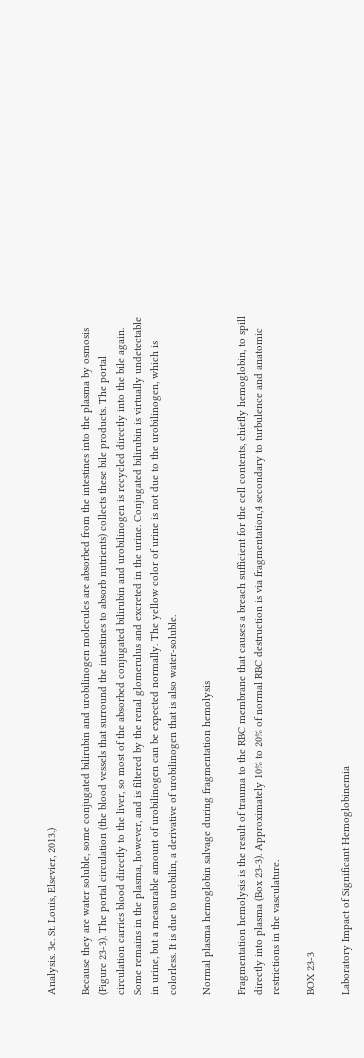Analysis. 3e. St. Louis, Elsevier, 2013.)

Because they are water soluble, some conjugated bilirubin and urobilinogen molecules are absorbed from the intestines into the plasma by osmosis (Figure 23-3). The portal circulation (the blood vessels that surround the intestines to absorb nutrients) collects these bile products. The portal circulation carries blood directly to the liver, so most of the absorbed conjugated bilirubin and urobilinogen is recycled directly into the bile again. Some remains in the plasma, however, and is filtered by the renal glomerulus and excreted in the urine. Conjugated bilirubin is virtually undetectable in urine, but a measurable amount of urobilinogen can be expected normally. The yellow color of urine is not due to the urobilinogen, which is colorless. It is due to urobilin, a derivative of urobilinogen that is also water-soluble.

Normal plasma hemoglobin salvage during fragmentation hemolysis

Fragmentation hemolysis is the result of trauma to the RBC membrane that causes a breach sufficient for the cell contents, chiefly hemoglobin, to spill directly into plasma (Box 23-3). Approximately 10% to 20% of normal RBC destruction is via fragmentation,4 secondary to turbulence and anatomic restrictions in the vasculature.

BOX 23-3

Laboratory Impact of Significant Hemoglobinemia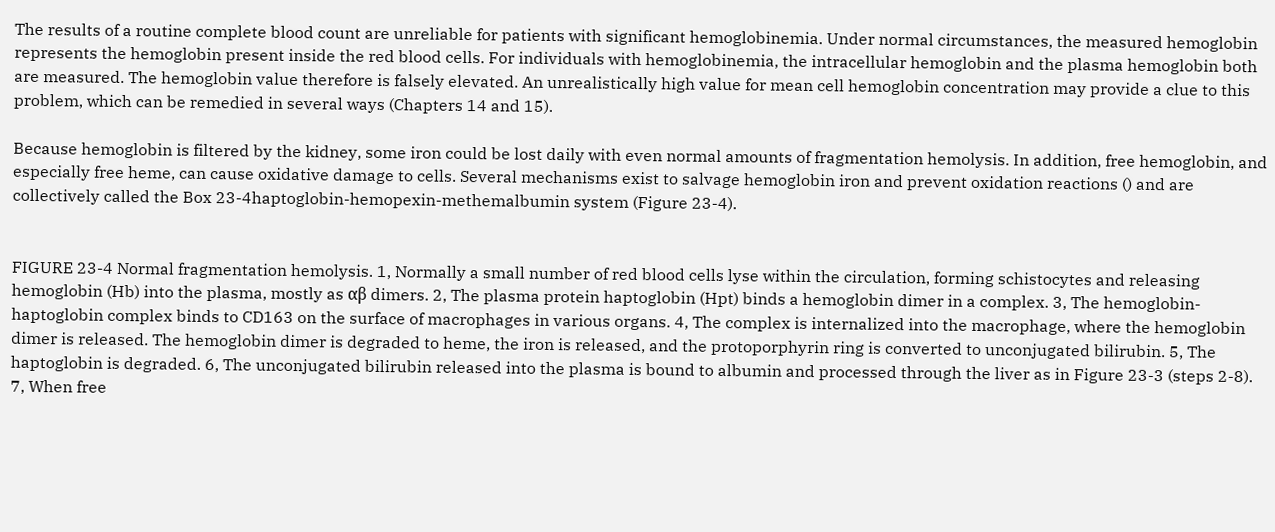The results of a routine complete blood count are unreliable for patients with significant hemoglobinemia. Under normal circumstances, the measured hemoglobin represents the hemoglobin present inside the red blood cells. For individuals with hemoglobinemia, the intracellular hemoglobin and the plasma hemoglobin both are measured. The hemoglobin value therefore is falsely elevated. An unrealistically high value for mean cell hemoglobin concentration may provide a clue to this problem, which can be remedied in several ways (Chapters 14 and 15).

Because hemoglobin is filtered by the kidney, some iron could be lost daily with even normal amounts of fragmentation hemolysis. In addition, free hemoglobin, and especially free heme, can cause oxidative damage to cells. Several mechanisms exist to salvage hemoglobin iron and prevent oxidation reactions () and are collectively called the Box 23-4haptoglobin-hemopexin-methemalbumin system (Figure 23-4).


FIGURE 23-4 Normal fragmentation hemolysis. 1, Normally a small number of red blood cells lyse within the circulation, forming schistocytes and releasing hemoglobin (Hb) into the plasma, mostly as αβ dimers. 2, The plasma protein haptoglobin (Hpt) binds a hemoglobin dimer in a complex. 3, The hemoglobin-haptoglobin complex binds to CD163 on the surface of macrophages in various organs. 4, The complex is internalized into the macrophage, where the hemoglobin dimer is released. The hemoglobin dimer is degraded to heme, the iron is released, and the protoporphyrin ring is converted to unconjugated bilirubin. 5, The haptoglobin is degraded. 6, The unconjugated bilirubin released into the plasma is bound to albumin and processed through the liver as in Figure 23-3 (steps 2-8). 7, When free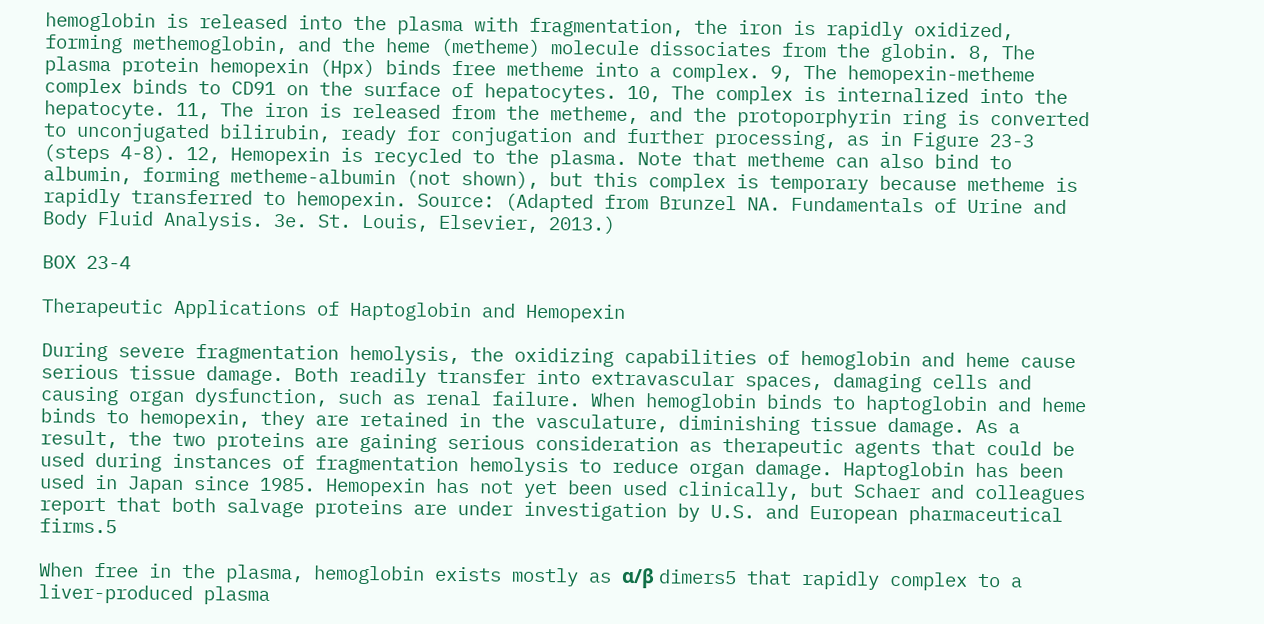hemoglobin is released into the plasma with fragmentation, the iron is rapidly oxidized, forming methemoglobin, and the heme (metheme) molecule dissociates from the globin. 8, The plasma protein hemopexin (Hpx) binds free metheme into a complex. 9, The hemopexin-metheme complex binds to CD91 on the surface of hepatocytes. 10, The complex is internalized into the hepatocyte. 11, The iron is released from the metheme, and the protoporphyrin ring is converted to unconjugated bilirubin, ready for conjugation and further processing, as in Figure 23-3 (steps 4-8). 12, Hemopexin is recycled to the plasma. Note that metheme can also bind to albumin, forming metheme-albumin (not shown), but this complex is temporary because metheme is rapidly transferred to hemopexin. Source: (Adapted from Brunzel NA. Fundamentals of Urine and Body Fluid Analysis. 3e. St. Louis, Elsevier, 2013.)

BOX 23-4

Therapeutic Applications of Haptoglobin and Hemopexin

During severe fragmentation hemolysis, the oxidizing capabilities of hemoglobin and heme cause serious tissue damage. Both readily transfer into extravascular spaces, damaging cells and causing organ dysfunction, such as renal failure. When hemoglobin binds to haptoglobin and heme binds to hemopexin, they are retained in the vasculature, diminishing tissue damage. As a result, the two proteins are gaining serious consideration as therapeutic agents that could be used during instances of fragmentation hemolysis to reduce organ damage. Haptoglobin has been used in Japan since 1985. Hemopexin has not yet been used clinically, but Schaer and colleagues report that both salvage proteins are under investigation by U.S. and European pharmaceutical firms.5

When free in the plasma, hemoglobin exists mostly as α/β dimers5 that rapidly complex to a liver-produced plasma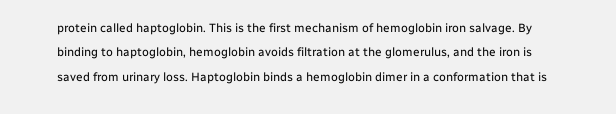protein called haptoglobin. This is the first mechanism of hemoglobin iron salvage. By binding to haptoglobin, hemoglobin avoids filtration at the glomerulus, and the iron is saved from urinary loss. Haptoglobin binds a hemoglobin dimer in a conformation that is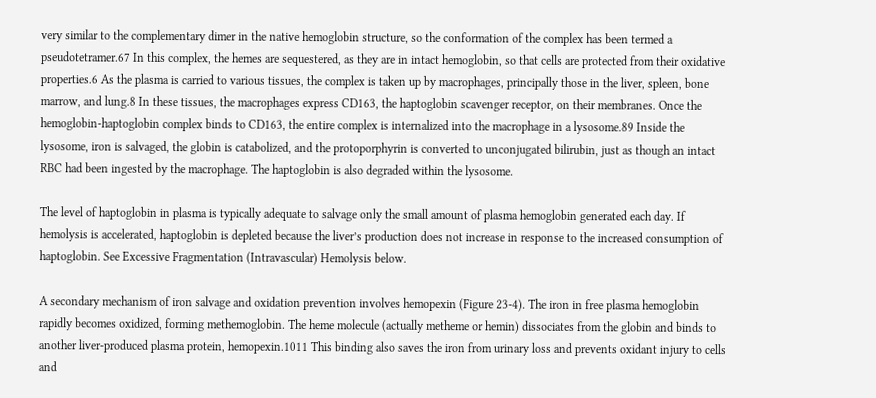very similar to the complementary dimer in the native hemoglobin structure, so the conformation of the complex has been termed a pseudotetramer.67 In this complex, the hemes are sequestered, as they are in intact hemoglobin, so that cells are protected from their oxidative properties.6 As the plasma is carried to various tissues, the complex is taken up by macrophages, principally those in the liver, spleen, bone marrow, and lung.8 In these tissues, the macrophages express CD163, the haptoglobin scavenger receptor, on their membranes. Once the hemoglobin-haptoglobin complex binds to CD163, the entire complex is internalized into the macrophage in a lysosome.89 Inside the lysosome, iron is salvaged, the globin is catabolized, and the protoporphyrin is converted to unconjugated bilirubin, just as though an intact RBC had been ingested by the macrophage. The haptoglobin is also degraded within the lysosome.

The level of haptoglobin in plasma is typically adequate to salvage only the small amount of plasma hemoglobin generated each day. If hemolysis is accelerated, haptoglobin is depleted because the liver’s production does not increase in response to the increased consumption of haptoglobin. See Excessive Fragmentation (Intravascular) Hemolysis below.

A secondary mechanism of iron salvage and oxidation prevention involves hemopexin (Figure 23-4). The iron in free plasma hemoglobin rapidly becomes oxidized, forming methemoglobin. The heme molecule (actually metheme or hemin) dissociates from the globin and binds to another liver-produced plasma protein, hemopexin.1011 This binding also saves the iron from urinary loss and prevents oxidant injury to cells and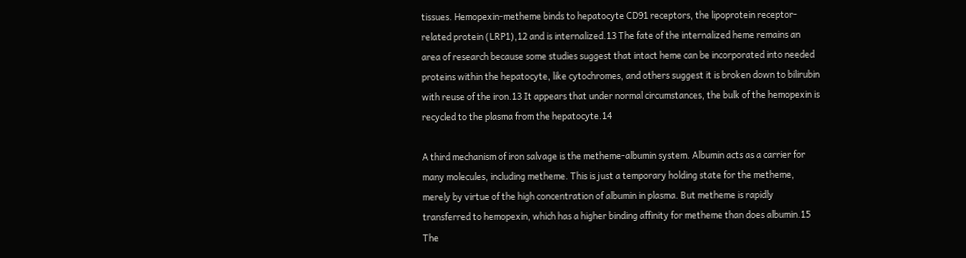tissues. Hemopexin-metheme binds to hepatocyte CD91 receptors, the lipoprotein receptor-related protein (LRP1),12 and is internalized.13 The fate of the internalized heme remains an area of research because some studies suggest that intact heme can be incorporated into needed proteins within the hepatocyte, like cytochromes, and others suggest it is broken down to bilirubin with reuse of the iron.13 It appears that under normal circumstances, the bulk of the hemopexin is recycled to the plasma from the hepatocyte.14

A third mechanism of iron salvage is the metheme-albumin system. Albumin acts as a carrier for many molecules, including metheme. This is just a temporary holding state for the metheme, merely by virtue of the high concentration of albumin in plasma. But metheme is rapidly transferred to hemopexin, which has a higher binding affinity for metheme than does albumin.15 The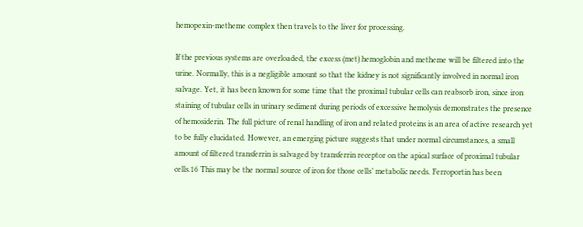hemopexin-metheme complex then travels to the liver for processing.

If the previous systems are overloaded, the excess (met) hemoglobin and metheme will be filtered into the urine. Normally, this is a negligible amount so that the kidney is not significantly involved in normal iron salvage. Yet, it has been known for some time that the proximal tubular cells can reabsorb iron, since iron staining of tubular cells in urinary sediment during periods of excessive hemolysis demonstrates the presence of hemosiderin. The full picture of renal handling of iron and related proteins is an area of active research yet to be fully elucidated. However, an emerging picture suggests that under normal circumstances, a small amount of filtered transferrin is salvaged by transferrin receptor on the apical surface of proximal tubular cells.16 This may be the normal source of iron for those cells’ metabolic needs. Ferroportin has been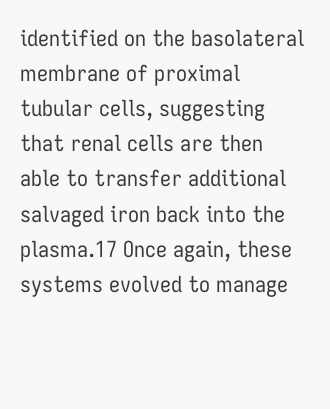identified on the basolateral membrane of proximal tubular cells, suggesting that renal cells are then able to transfer additional salvaged iron back into the plasma.17 Once again, these systems evolved to manage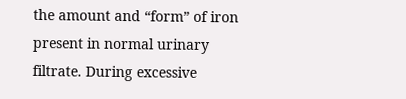the amount and “form” of iron present in normal urinary filtrate. During excessive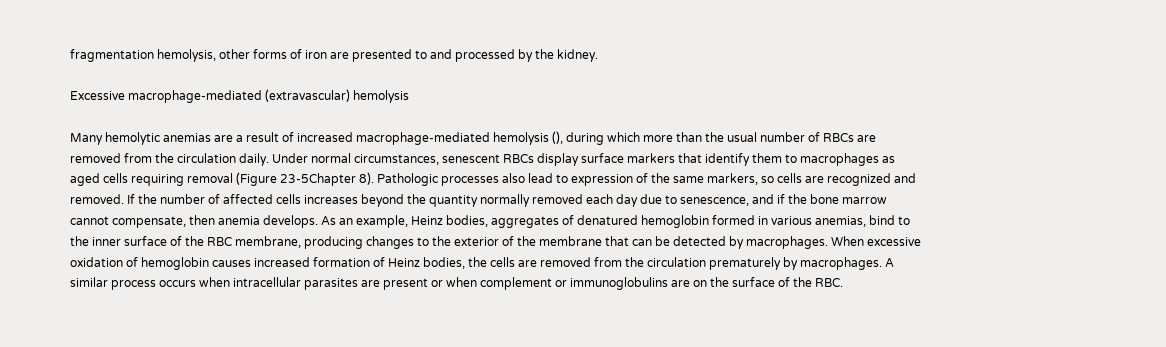fragmentation hemolysis, other forms of iron are presented to and processed by the kidney.

Excessive macrophage-mediated (extravascular) hemolysis

Many hemolytic anemias are a result of increased macrophage-mediated hemolysis (), during which more than the usual number of RBCs are removed from the circulation daily. Under normal circumstances, senescent RBCs display surface markers that identify them to macrophages as aged cells requiring removal (Figure 23-5Chapter 8). Pathologic processes also lead to expression of the same markers, so cells are recognized and removed. If the number of affected cells increases beyond the quantity normally removed each day due to senescence, and if the bone marrow cannot compensate, then anemia develops. As an example, Heinz bodies, aggregates of denatured hemoglobin formed in various anemias, bind to the inner surface of the RBC membrane, producing changes to the exterior of the membrane that can be detected by macrophages. When excessive oxidation of hemoglobin causes increased formation of Heinz bodies, the cells are removed from the circulation prematurely by macrophages. A similar process occurs when intracellular parasites are present or when complement or immunoglobulins are on the surface of the RBC.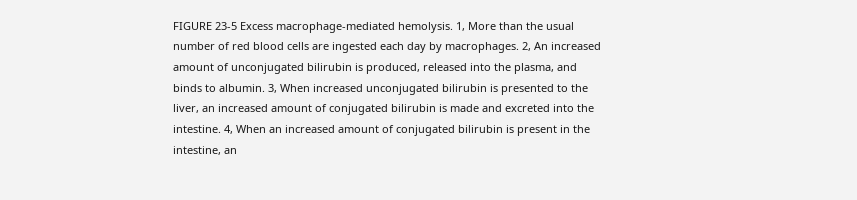FIGURE 23-5 Excess macrophage-mediated hemolysis. 1, More than the usual number of red blood cells are ingested each day by macrophages. 2, An increased amount of unconjugated bilirubin is produced, released into the plasma, and binds to albumin. 3, When increased unconjugated bilirubin is presented to the liver, an increased amount of conjugated bilirubin is made and excreted into the intestine. 4, When an increased amount of conjugated bilirubin is present in the intestine, an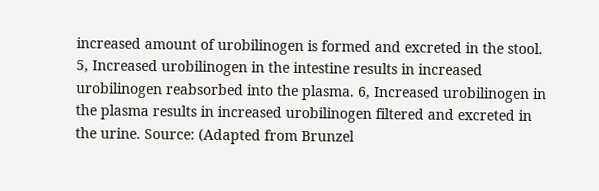increased amount of urobilinogen is formed and excreted in the stool. 5, Increased urobilinogen in the intestine results in increased urobilinogen reabsorbed into the plasma. 6, Increased urobilinogen in the plasma results in increased urobilinogen filtered and excreted in the urine. Source: (Adapted from Brunzel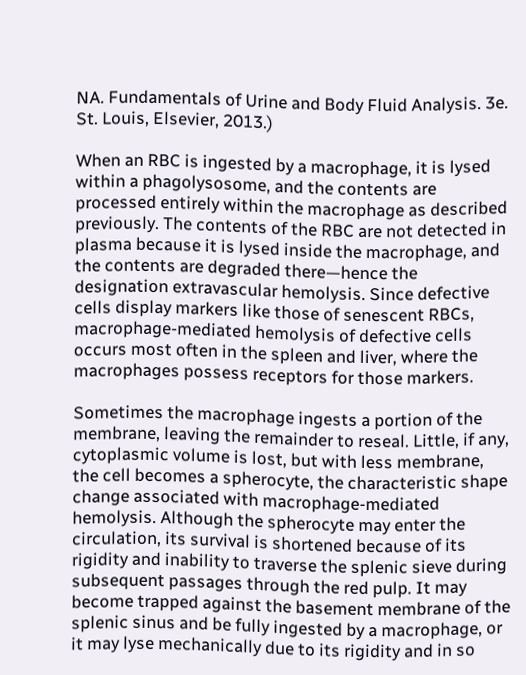NA. Fundamentals of Urine and Body Fluid Analysis. 3e. St. Louis, Elsevier, 2013.)

When an RBC is ingested by a macrophage, it is lysed within a phagolysosome, and the contents are processed entirely within the macrophage as described previously. The contents of the RBC are not detected in plasma because it is lysed inside the macrophage, and the contents are degraded there—hence the designation extravascular hemolysis. Since defective cells display markers like those of senescent RBCs, macrophage-mediated hemolysis of defective cells occurs most often in the spleen and liver, where the macrophages possess receptors for those markers.

Sometimes the macrophage ingests a portion of the membrane, leaving the remainder to reseal. Little, if any, cytoplasmic volume is lost, but with less membrane, the cell becomes a spherocyte, the characteristic shape change associated with macrophage-mediated hemolysis. Although the spherocyte may enter the circulation, its survival is shortened because of its rigidity and inability to traverse the splenic sieve during subsequent passages through the red pulp. It may become trapped against the basement membrane of the splenic sinus and be fully ingested by a macrophage, or it may lyse mechanically due to its rigidity and in so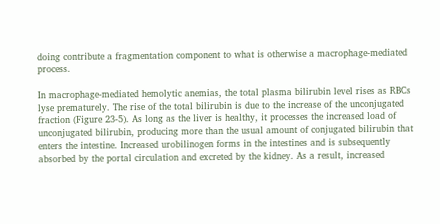doing contribute a fragmentation component to what is otherwise a macrophage-mediated process.

In macrophage-mediated hemolytic anemias, the total plasma bilirubin level rises as RBCs lyse prematurely. The rise of the total bilirubin is due to the increase of the unconjugated fraction (Figure 23-5). As long as the liver is healthy, it processes the increased load of unconjugated bilirubin, producing more than the usual amount of conjugated bilirubin that enters the intestine. Increased urobilinogen forms in the intestines and is subsequently absorbed by the portal circulation and excreted by the kidney. As a result, increased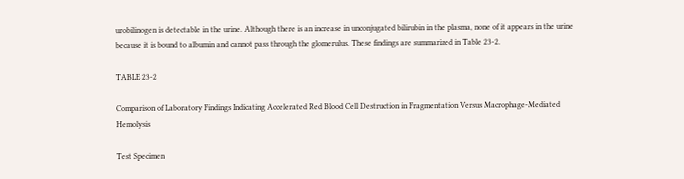urobilinogen is detectable in the urine. Although there is an increase in unconjugated bilirubin in the plasma, none of it appears in the urine because it is bound to albumin and cannot pass through the glomerulus. These findings are summarized in Table 23-2.

TABLE 23-2

Comparison of Laboratory Findings Indicating Accelerated Red Blood Cell Destruction in Fragmentation Versus Macrophage-Mediated Hemolysis

Test Specimen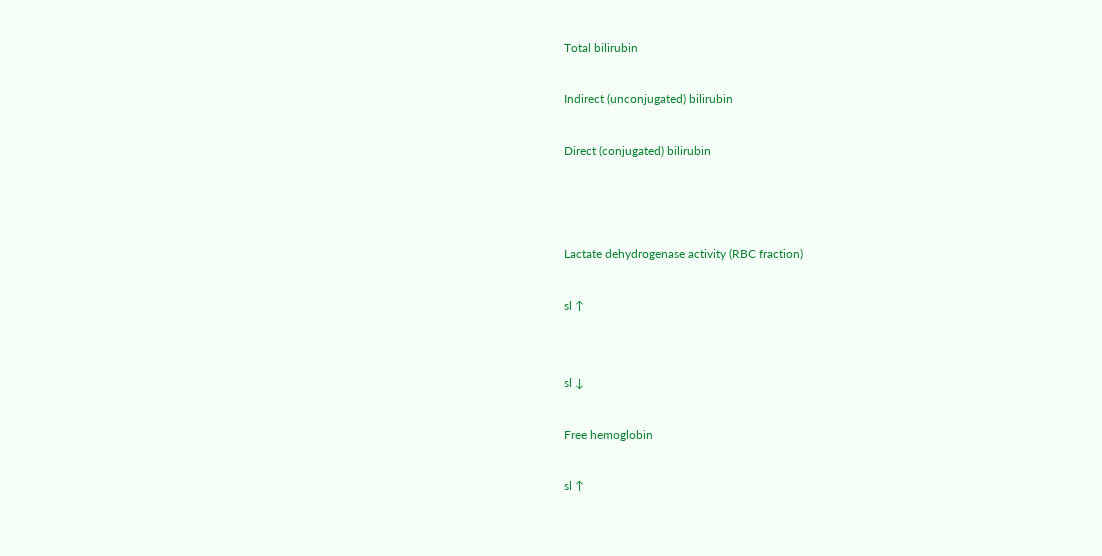Total bilirubin

Indirect (unconjugated) bilirubin

Direct (conjugated) bilirubin



Lactate dehydrogenase activity (RBC fraction)

sl ↑


sl ↓

Free hemoglobin

sl ↑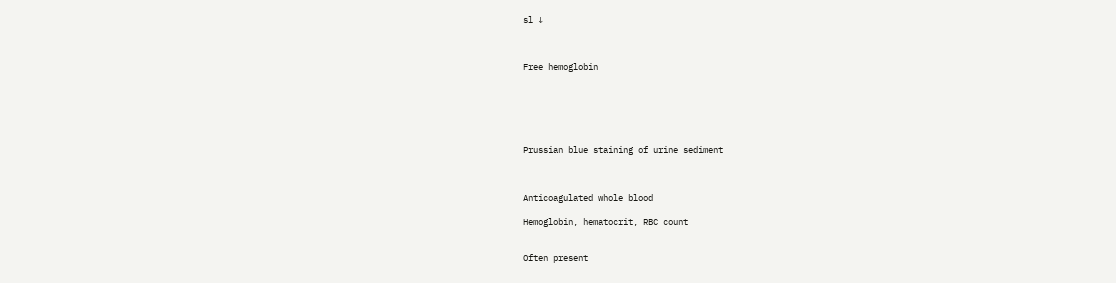sl ↓



Free hemoglobin






Prussian blue staining of urine sediment



Anticoagulated whole blood

Hemoglobin, hematocrit, RBC count


Often present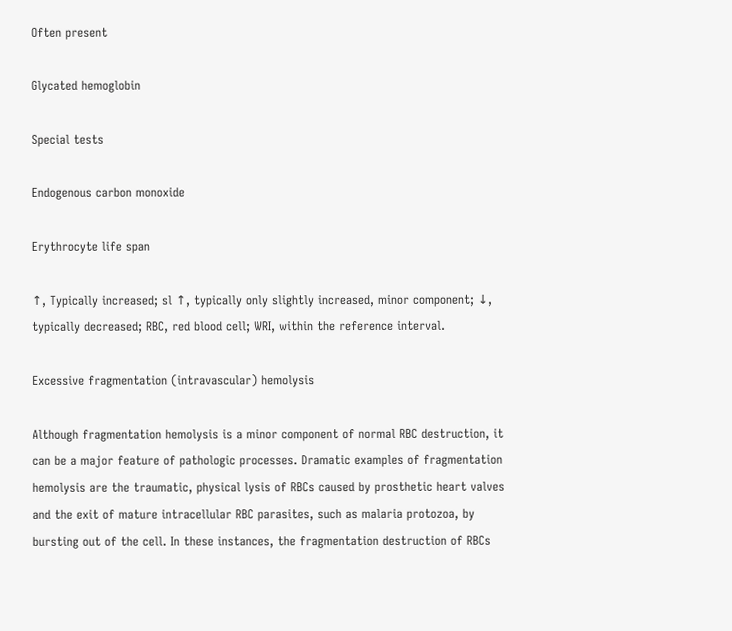Often present

Glycated hemoglobin

Special tests

Endogenous carbon monoxide

Erythrocyte life span

↑, Typically increased; sl ↑, typically only slightly increased, minor component; ↓, typically decreased; RBC, red blood cell; WRI, within the reference interval.

Excessive fragmentation (intravascular) hemolysis

Although fragmentation hemolysis is a minor component of normal RBC destruction, it can be a major feature of pathologic processes. Dramatic examples of fragmentation hemolysis are the traumatic, physical lysis of RBCs caused by prosthetic heart valves and the exit of mature intracellular RBC parasites, such as malaria protozoa, by bursting out of the cell. In these instances, the fragmentation destruction of RBCs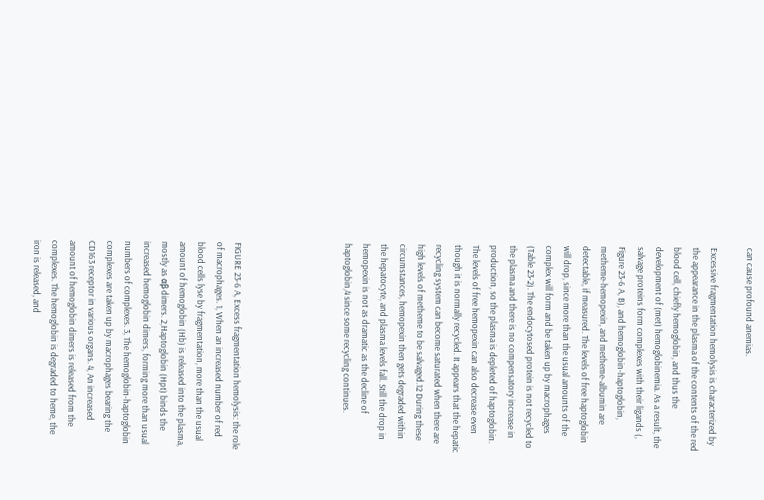can cause profound anemias.

Excessive fragmentation hemolysis is characterized by the appearance in the plasma of the contents of the red blood cell, chiefly hemoglobin, and thus the development of (met) hemoglobinemia. As a result, the salvage proteins form complexes with their ligands (, Figure 23-6 A, B), and hemoglobin-haptoglobin, metheme-hemopexin, and metheme-albumin are detectable, if measured. The levels of free haptoglobin will drop, since more than the usual amounts of the complex will form and be taken up by macrophages (Table 23-2). The endocytosed protein is not recycled to the plasma and there is no compensatory increase in production, so the plasma is depleted of haptoglobin. The levels of free hemopexin can also decrease even though it is normally recycled. It appears that the hepatic recycling system can become saturated when there are high levels of metheme to be salvaged.12 During these circumstances, hemopexin then gets degraded within the hepatocyte, and plasma levels fall. Still the drop in hemopexin is not as dramatic as the decline of haptoglobin,4 since some recycling continues.





FIGURE 23-6 A, Excess fragmentation hemolysis: the role of macrophages. 1, When an increased number of red blood cells lyse by fragmentation, more than the usual amount of hemoglobin (Hb) is released into the plasma, mostly as αβ dimers. 2,Haptoglobin (Hpt) binds the increased hemoglobin dimers, forming more than usual numbers of complexes. 3, The hemoglobin-haptoglobin complexes are taken up by macrophages bearing the CD163 receptor in various organs. 4, An increased amount of hemoglobin dimers is released from the complexes. The hemoglobin is degraded to heme, the iron is released, and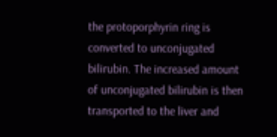the protoporphyrin ring is converted to unconjugated bilirubin. The increased amount of unconjugated bilirubin is then transported to the liver and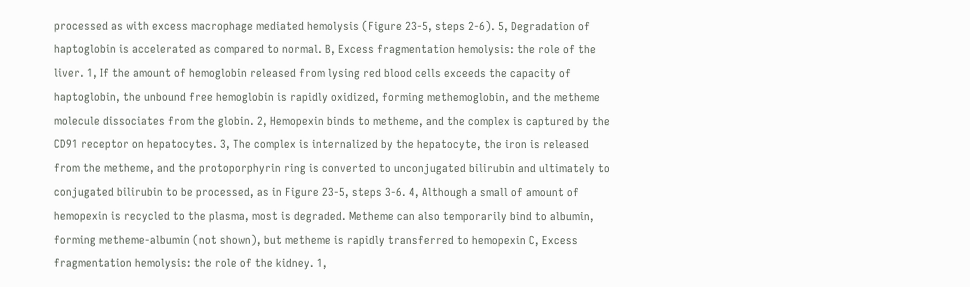processed as with excess macrophage mediated hemolysis (Figure 23-5, steps 2-6). 5, Degradation of haptoglobin is accelerated as compared to normal. B, Excess fragmentation hemolysis: the role of the liver. 1, If the amount of hemoglobin released from lysing red blood cells exceeds the capacity of haptoglobin, the unbound free hemoglobin is rapidly oxidized, forming methemoglobin, and the metheme molecule dissociates from the globin. 2, Hemopexin binds to metheme, and the complex is captured by the CD91 receptor on hepatocytes. 3, The complex is internalized by the hepatocyte, the iron is released from the metheme, and the protoporphyrin ring is converted to unconjugated bilirubin and ultimately to conjugated bilirubin to be processed, as in Figure 23-5, steps 3-6. 4, Although a small of amount of hemopexin is recycled to the plasma, most is degraded. Metheme can also temporarily bind to albumin, forming metheme-albumin (not shown), but metheme is rapidly transferred to hemopexin C, Excess fragmentation hemolysis: the role of the kidney. 1,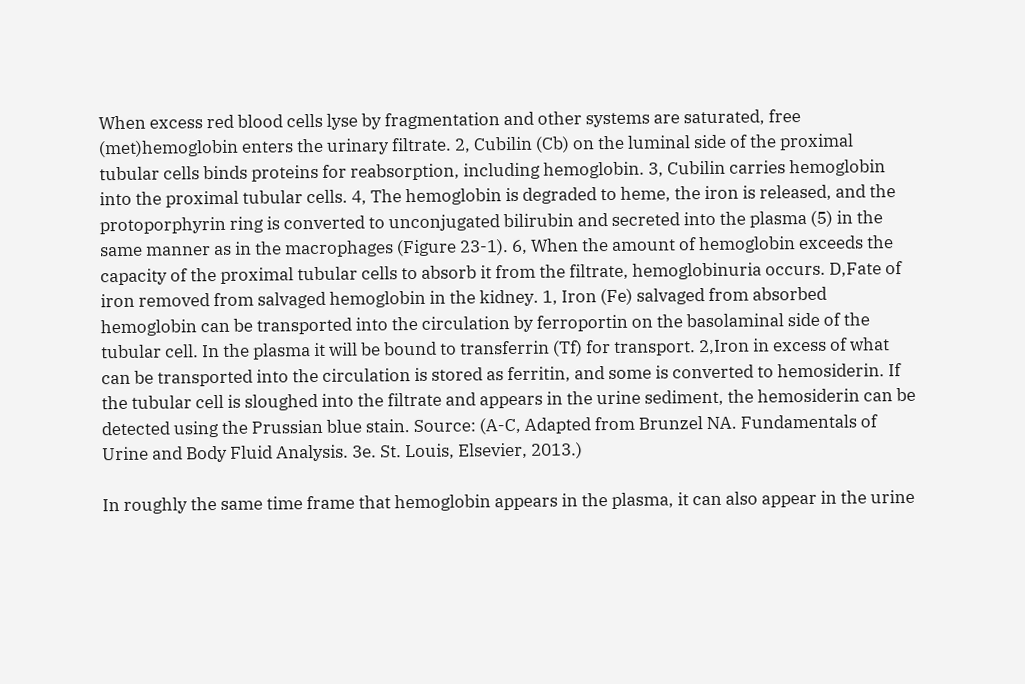When excess red blood cells lyse by fragmentation and other systems are saturated, free (met)hemoglobin enters the urinary filtrate. 2, Cubilin (Cb) on the luminal side of the proximal tubular cells binds proteins for reabsorption, including hemoglobin. 3, Cubilin carries hemoglobin into the proximal tubular cells. 4, The hemoglobin is degraded to heme, the iron is released, and the protoporphyrin ring is converted to unconjugated bilirubin and secreted into the plasma (5) in the same manner as in the macrophages (Figure 23-1). 6, When the amount of hemoglobin exceeds the capacity of the proximal tubular cells to absorb it from the filtrate, hemoglobinuria occurs. D,Fate of iron removed from salvaged hemoglobin in the kidney. 1, Iron (Fe) salvaged from absorbed hemoglobin can be transported into the circulation by ferroportin on the basolaminal side of the tubular cell. In the plasma it will be bound to transferrin (Tf) for transport. 2,Iron in excess of what can be transported into the circulation is stored as ferritin, and some is converted to hemosiderin. If the tubular cell is sloughed into the filtrate and appears in the urine sediment, the hemosiderin can be detected using the Prussian blue stain. Source: (A-C, Adapted from Brunzel NA. Fundamentals of Urine and Body Fluid Analysis. 3e. St. Louis, Elsevier, 2013.)

In roughly the same time frame that hemoglobin appears in the plasma, it can also appear in the urine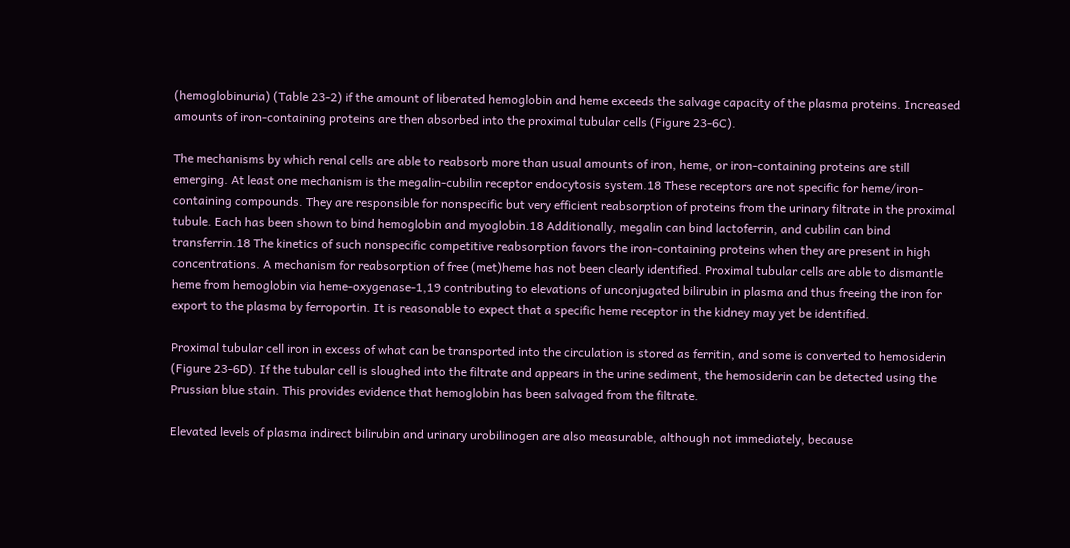(hemoglobinuria) (Table 23-2) if the amount of liberated hemoglobin and heme exceeds the salvage capacity of the plasma proteins. Increased amounts of iron-containing proteins are then absorbed into the proximal tubular cells (Figure 23-6C).

The mechanisms by which renal cells are able to reabsorb more than usual amounts of iron, heme, or iron-containing proteins are still emerging. At least one mechanism is the megalin-cubilin receptor endocytosis system.18 These receptors are not specific for heme/iron-containing compounds. They are responsible for nonspecific but very efficient reabsorption of proteins from the urinary filtrate in the proximal tubule. Each has been shown to bind hemoglobin and myoglobin.18 Additionally, megalin can bind lactoferrin, and cubilin can bind transferrin.18 The kinetics of such nonspecific competitive reabsorption favors the iron-containing proteins when they are present in high concentrations. A mechanism for reabsorption of free (met)heme has not been clearly identified. Proximal tubular cells are able to dismantle heme from hemoglobin via heme-oxygenase-1,19 contributing to elevations of unconjugated bilirubin in plasma and thus freeing the iron for export to the plasma by ferroportin. It is reasonable to expect that a specific heme receptor in the kidney may yet be identified.

Proximal tubular cell iron in excess of what can be transported into the circulation is stored as ferritin, and some is converted to hemosiderin (Figure 23-6D). If the tubular cell is sloughed into the filtrate and appears in the urine sediment, the hemosiderin can be detected using the Prussian blue stain. This provides evidence that hemoglobin has been salvaged from the filtrate.

Elevated levels of plasma indirect bilirubin and urinary urobilinogen are also measurable, although not immediately, because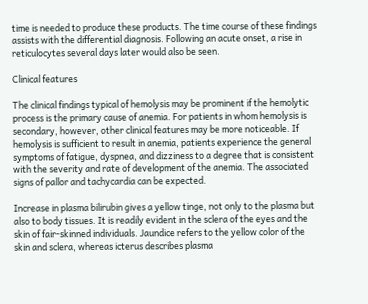time is needed to produce these products. The time course of these findings assists with the differential diagnosis. Following an acute onset, a rise in reticulocytes several days later would also be seen.

Clinical features

The clinical findings typical of hemolysis may be prominent if the hemolytic process is the primary cause of anemia. For patients in whom hemolysis is secondary, however, other clinical features may be more noticeable. If hemolysis is sufficient to result in anemia, patients experience the general symptoms of fatigue, dyspnea, and dizziness to a degree that is consistent with the severity and rate of development of the anemia. The associated signs of pallor and tachycardia can be expected.

Increase in plasma bilirubin gives a yellow tinge, not only to the plasma but also to body tissues. It is readily evident in the sclera of the eyes and the skin of fair-skinned individuals. Jaundice refers to the yellow color of the skin and sclera, whereas icterus describes plasma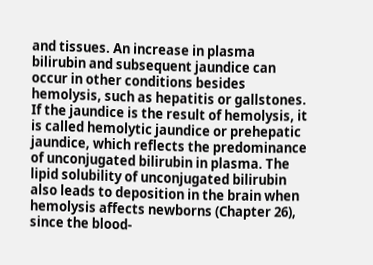and tissues. An increase in plasma bilirubin and subsequent jaundice can occur in other conditions besides hemolysis, such as hepatitis or gallstones. If the jaundice is the result of hemolysis, it is called hemolytic jaundice or prehepatic jaundice, which reflects the predominance of unconjugated bilirubin in plasma. The lipid solubility of unconjugated bilirubin also leads to deposition in the brain when hemolysis affects newborns (Chapter 26), since the blood-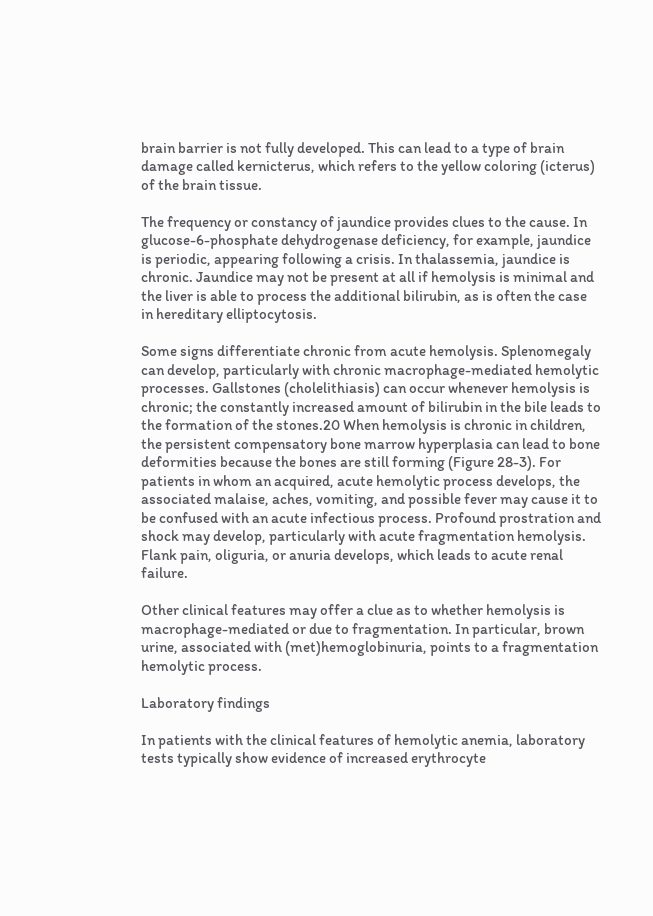brain barrier is not fully developed. This can lead to a type of brain damage called kernicterus, which refers to the yellow coloring (icterus) of the brain tissue.

The frequency or constancy of jaundice provides clues to the cause. In glucose-6-phosphate dehydrogenase deficiency, for example, jaundice is periodic, appearing following a crisis. In thalassemia, jaundice is chronic. Jaundice may not be present at all if hemolysis is minimal and the liver is able to process the additional bilirubin, as is often the case in hereditary elliptocytosis.

Some signs differentiate chronic from acute hemolysis. Splenomegaly can develop, particularly with chronic macrophage-mediated hemolytic processes. Gallstones (cholelithiasis) can occur whenever hemolysis is chronic; the constantly increased amount of bilirubin in the bile leads to the formation of the stones.20 When hemolysis is chronic in children, the persistent compensatory bone marrow hyperplasia can lead to bone deformities because the bones are still forming (Figure 28-3). For patients in whom an acquired, acute hemolytic process develops, the associated malaise, aches, vomiting, and possible fever may cause it to be confused with an acute infectious process. Profound prostration and shock may develop, particularly with acute fragmentation hemolysis. Flank pain, oliguria, or anuria develops, which leads to acute renal failure.

Other clinical features may offer a clue as to whether hemolysis is macrophage-mediated or due to fragmentation. In particular, brown urine, associated with (met)hemoglobinuria, points to a fragmentation hemolytic process.

Laboratory findings

In patients with the clinical features of hemolytic anemia, laboratory tests typically show evidence of increased erythrocyte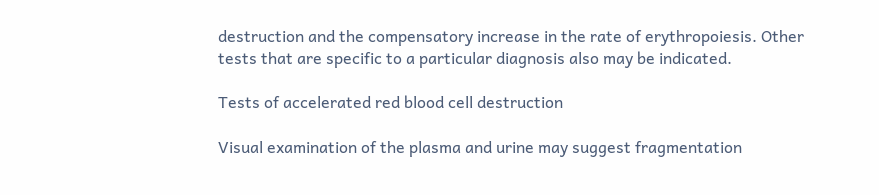destruction and the compensatory increase in the rate of erythropoiesis. Other tests that are specific to a particular diagnosis also may be indicated.

Tests of accelerated red blood cell destruction

Visual examination of the plasma and urine may suggest fragmentation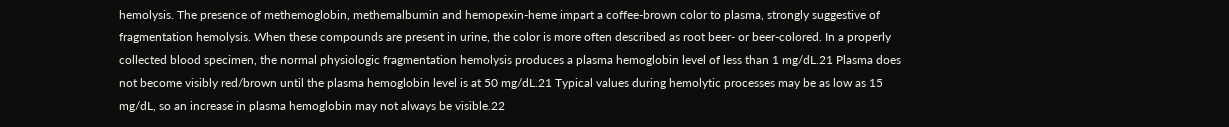hemolysis. The presence of methemoglobin, methemalbumin and hemopexin-heme impart a coffee-brown color to plasma, strongly suggestive of fragmentation hemolysis. When these compounds are present in urine, the color is more often described as root beer- or beer-colored. In a properly collected blood specimen, the normal physiologic fragmentation hemolysis produces a plasma hemoglobin level of less than 1 mg/dL.21 Plasma does not become visibly red/brown until the plasma hemoglobin level is at 50 mg/dL.21 Typical values during hemolytic processes may be as low as 15 mg/dL, so an increase in plasma hemoglobin may not always be visible.22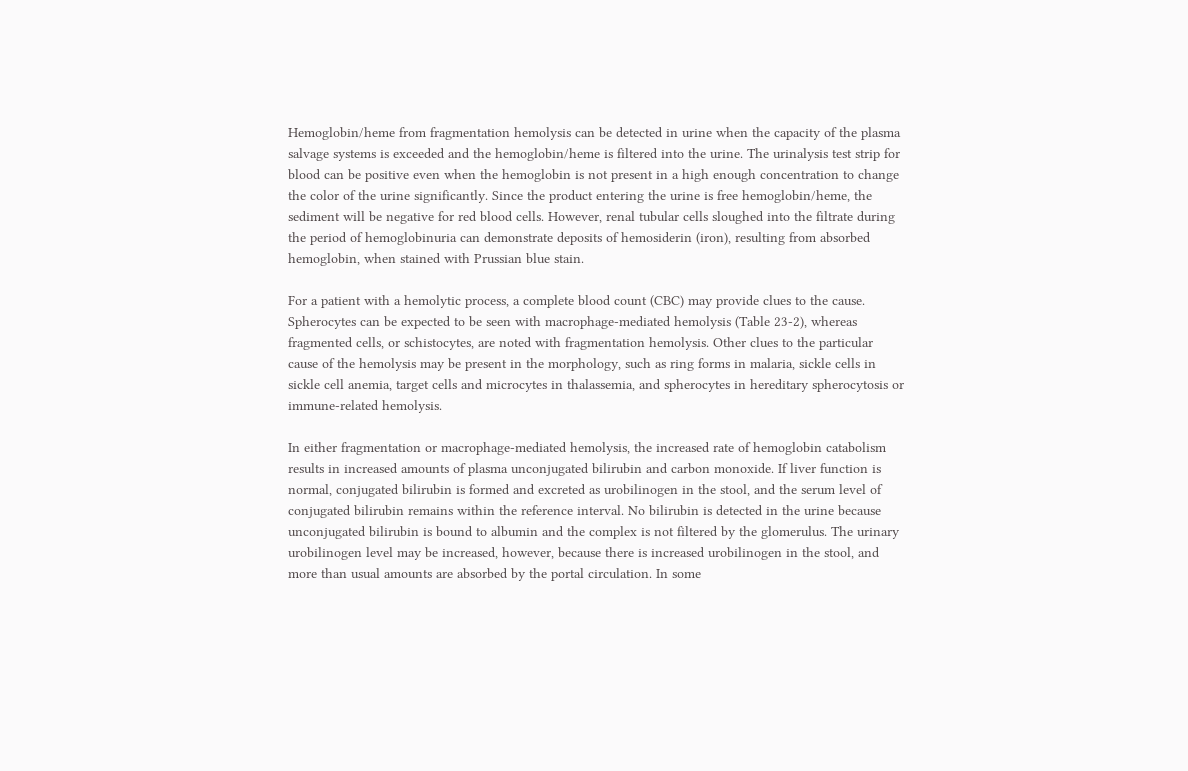Hemoglobin/heme from fragmentation hemolysis can be detected in urine when the capacity of the plasma salvage systems is exceeded and the hemoglobin/heme is filtered into the urine. The urinalysis test strip for blood can be positive even when the hemoglobin is not present in a high enough concentration to change the color of the urine significantly. Since the product entering the urine is free hemoglobin/heme, the sediment will be negative for red blood cells. However, renal tubular cells sloughed into the filtrate during the period of hemoglobinuria can demonstrate deposits of hemosiderin (iron), resulting from absorbed hemoglobin, when stained with Prussian blue stain.

For a patient with a hemolytic process, a complete blood count (CBC) may provide clues to the cause. Spherocytes can be expected to be seen with macrophage-mediated hemolysis (Table 23-2), whereas fragmented cells, or schistocytes, are noted with fragmentation hemolysis. Other clues to the particular cause of the hemolysis may be present in the morphology, such as ring forms in malaria, sickle cells in sickle cell anemia, target cells and microcytes in thalassemia, and spherocytes in hereditary spherocytosis or immune-related hemolysis.

In either fragmentation or macrophage-mediated hemolysis, the increased rate of hemoglobin catabolism results in increased amounts of plasma unconjugated bilirubin and carbon monoxide. If liver function is normal, conjugated bilirubin is formed and excreted as urobilinogen in the stool, and the serum level of conjugated bilirubin remains within the reference interval. No bilirubin is detected in the urine because unconjugated bilirubin is bound to albumin and the complex is not filtered by the glomerulus. The urinary urobilinogen level may be increased, however, because there is increased urobilinogen in the stool, and more than usual amounts are absorbed by the portal circulation. In some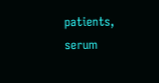patients, serum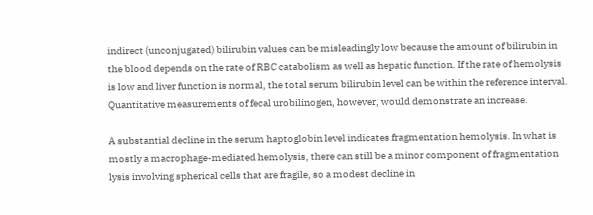indirect (unconjugated) bilirubin values can be misleadingly low because the amount of bilirubin in the blood depends on the rate of RBC catabolism as well as hepatic function. If the rate of hemolysis is low and liver function is normal, the total serum bilirubin level can be within the reference interval. Quantitative measurements of fecal urobilinogen, however, would demonstrate an increase.

A substantial decline in the serum haptoglobin level indicates fragmentation hemolysis. In what is mostly a macrophage-mediated hemolysis, there can still be a minor component of fragmentation lysis involving spherical cells that are fragile, so a modest decline in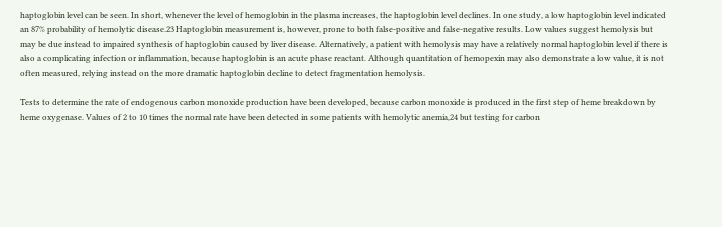haptoglobin level can be seen. In short, whenever the level of hemoglobin in the plasma increases, the haptoglobin level declines. In one study, a low haptoglobin level indicated an 87% probability of hemolytic disease.23 Haptoglobin measurement is, however, prone to both false-positive and false-negative results. Low values suggest hemolysis but may be due instead to impaired synthesis of haptoglobin caused by liver disease. Alternatively, a patient with hemolysis may have a relatively normal haptoglobin level if there is also a complicating infection or inflammation, because haptoglobin is an acute phase reactant. Although quantitation of hemopexin may also demonstrate a low value, it is not often measured, relying instead on the more dramatic haptoglobin decline to detect fragmentation hemolysis.

Tests to determine the rate of endogenous carbon monoxide production have been developed, because carbon monoxide is produced in the first step of heme breakdown by heme oxygenase. Values of 2 to 10 times the normal rate have been detected in some patients with hemolytic anemia,24 but testing for carbon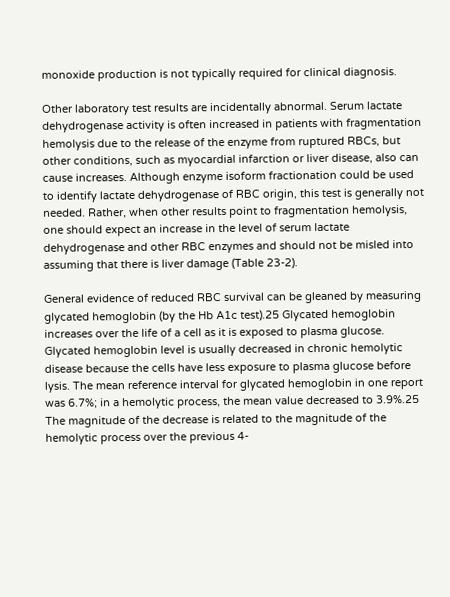monoxide production is not typically required for clinical diagnosis.

Other laboratory test results are incidentally abnormal. Serum lactate dehydrogenase activity is often increased in patients with fragmentation hemolysis due to the release of the enzyme from ruptured RBCs, but other conditions, such as myocardial infarction or liver disease, also can cause increases. Although enzyme isoform fractionation could be used to identify lactate dehydrogenase of RBC origin, this test is generally not needed. Rather, when other results point to fragmentation hemolysis, one should expect an increase in the level of serum lactate dehydrogenase and other RBC enzymes and should not be misled into assuming that there is liver damage (Table 23-2).

General evidence of reduced RBC survival can be gleaned by measuring glycated hemoglobin (by the Hb A1c test).25 Glycated hemoglobin increases over the life of a cell as it is exposed to plasma glucose. Glycated hemoglobin level is usually decreased in chronic hemolytic disease because the cells have less exposure to plasma glucose before lysis. The mean reference interval for glycated hemoglobin in one report was 6.7%; in a hemolytic process, the mean value decreased to 3.9%.25 The magnitude of the decrease is related to the magnitude of the hemolytic process over the previous 4-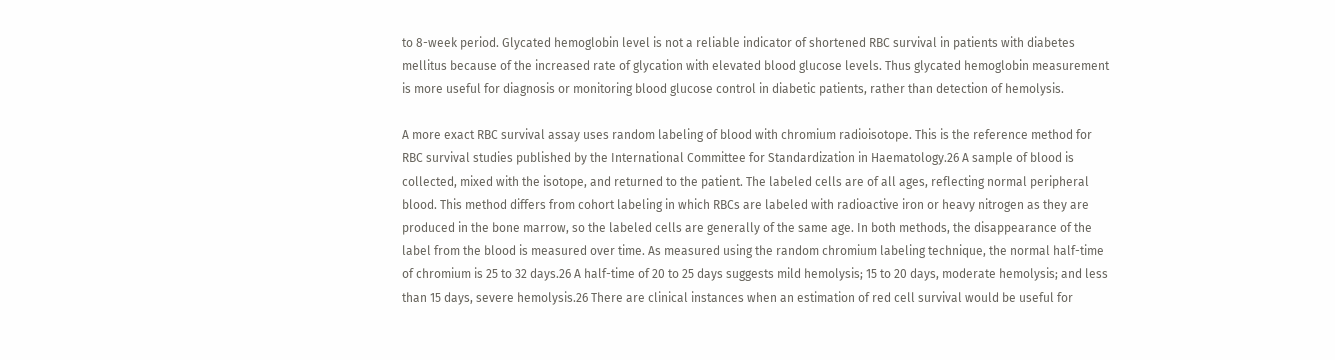to 8-week period. Glycated hemoglobin level is not a reliable indicator of shortened RBC survival in patients with diabetes mellitus because of the increased rate of glycation with elevated blood glucose levels. Thus glycated hemoglobin measurement is more useful for diagnosis or monitoring blood glucose control in diabetic patients, rather than detection of hemolysis.

A more exact RBC survival assay uses random labeling of blood with chromium radioisotope. This is the reference method for RBC survival studies published by the International Committee for Standardization in Haematology.26 A sample of blood is collected, mixed with the isotope, and returned to the patient. The labeled cells are of all ages, reflecting normal peripheral blood. This method differs from cohort labeling in which RBCs are labeled with radioactive iron or heavy nitrogen as they are produced in the bone marrow, so the labeled cells are generally of the same age. In both methods, the disappearance of the label from the blood is measured over time. As measured using the random chromium labeling technique, the normal half-time of chromium is 25 to 32 days.26 A half-time of 20 to 25 days suggests mild hemolysis; 15 to 20 days, moderate hemolysis; and less than 15 days, severe hemolysis.26 There are clinical instances when an estimation of red cell survival would be useful for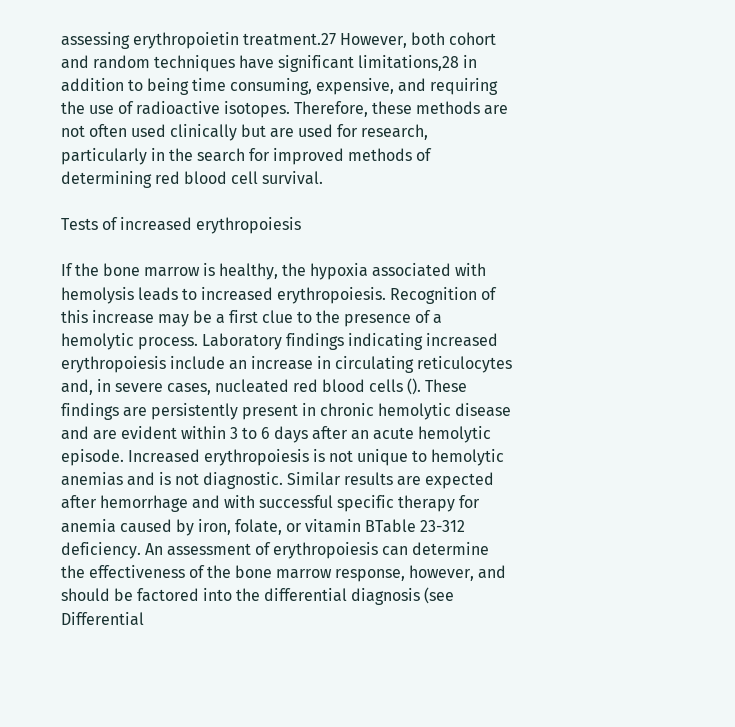assessing erythropoietin treatment.27 However, both cohort and random techniques have significant limitations,28 in addition to being time consuming, expensive, and requiring the use of radioactive isotopes. Therefore, these methods are not often used clinically but are used for research, particularly in the search for improved methods of determining red blood cell survival.

Tests of increased erythropoiesis

If the bone marrow is healthy, the hypoxia associated with hemolysis leads to increased erythropoiesis. Recognition of this increase may be a first clue to the presence of a hemolytic process. Laboratory findings indicating increased erythropoiesis include an increase in circulating reticulocytes and, in severe cases, nucleated red blood cells (). These findings are persistently present in chronic hemolytic disease and are evident within 3 to 6 days after an acute hemolytic episode. Increased erythropoiesis is not unique to hemolytic anemias and is not diagnostic. Similar results are expected after hemorrhage and with successful specific therapy for anemia caused by iron, folate, or vitamin BTable 23-312 deficiency. An assessment of erythropoiesis can determine the effectiveness of the bone marrow response, however, and should be factored into the differential diagnosis (see Differential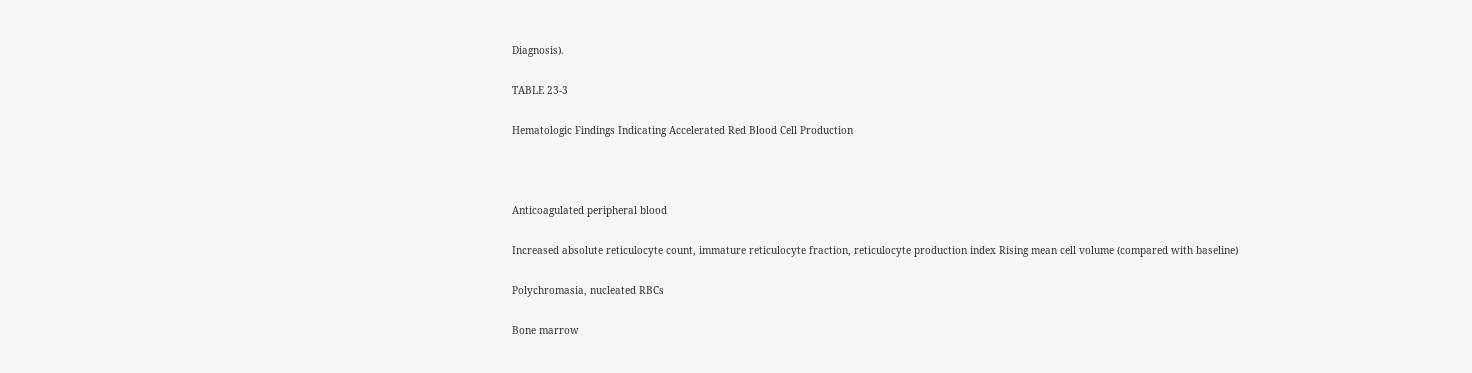Diagnosis).

TABLE 23-3

Hematologic Findings Indicating Accelerated Red Blood Cell Production



Anticoagulated peripheral blood

Increased absolute reticulocyte count, immature reticulocyte fraction, reticulocyte production index Rising mean cell volume (compared with baseline)

Polychromasia, nucleated RBCs

Bone marrow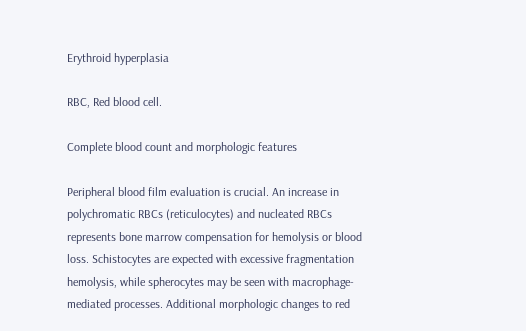Erythroid hyperplasia

RBC, Red blood cell.

Complete blood count and morphologic features

Peripheral blood film evaluation is crucial. An increase in polychromatic RBCs (reticulocytes) and nucleated RBCs represents bone marrow compensation for hemolysis or blood loss. Schistocytes are expected with excessive fragmentation hemolysis, while spherocytes may be seen with macrophage-mediated processes. Additional morphologic changes to red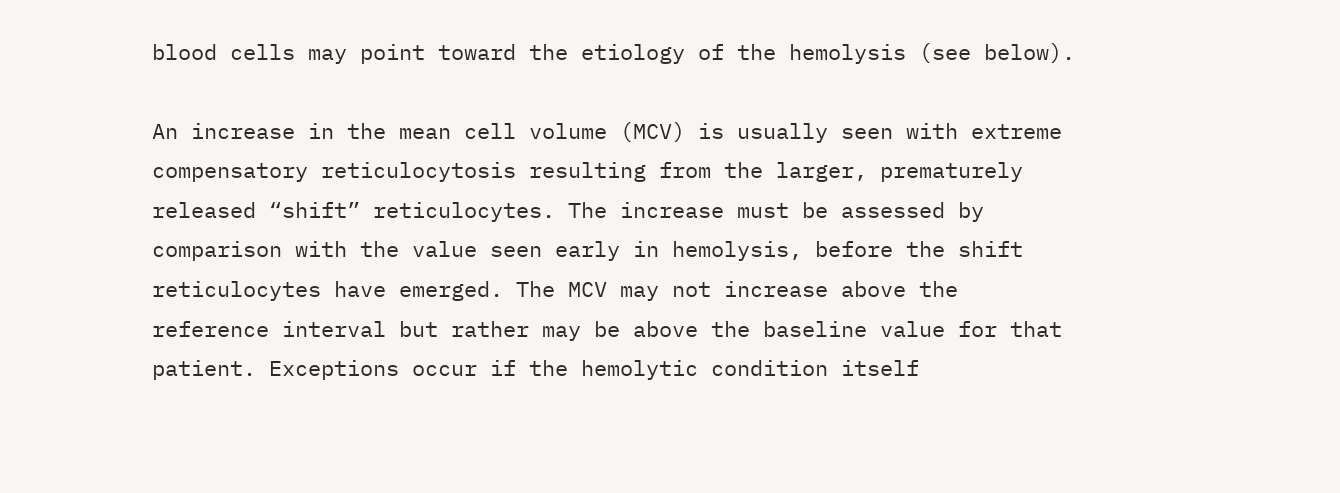blood cells may point toward the etiology of the hemolysis (see below).

An increase in the mean cell volume (MCV) is usually seen with extreme compensatory reticulocytosis resulting from the larger, prematurely released “shift” reticulocytes. The increase must be assessed by comparison with the value seen early in hemolysis, before the shift reticulocytes have emerged. The MCV may not increase above the reference interval but rather may be above the baseline value for that patient. Exceptions occur if the hemolytic condition itself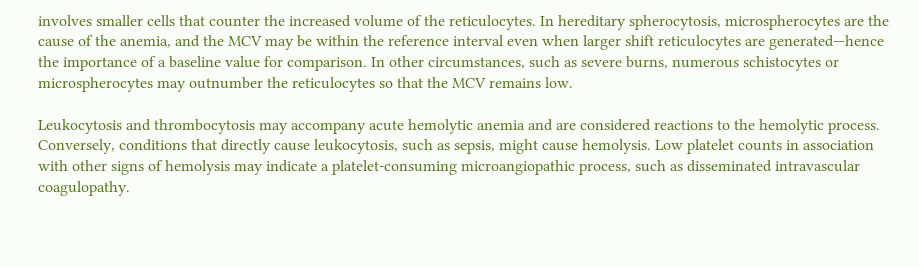involves smaller cells that counter the increased volume of the reticulocytes. In hereditary spherocytosis, microspherocytes are the cause of the anemia, and the MCV may be within the reference interval even when larger shift reticulocytes are generated—hence the importance of a baseline value for comparison. In other circumstances, such as severe burns, numerous schistocytes or microspherocytes may outnumber the reticulocytes so that the MCV remains low.

Leukocytosis and thrombocytosis may accompany acute hemolytic anemia and are considered reactions to the hemolytic process. Conversely, conditions that directly cause leukocytosis, such as sepsis, might cause hemolysis. Low platelet counts in association with other signs of hemolysis may indicate a platelet-consuming microangiopathic process, such as disseminated intravascular coagulopathy.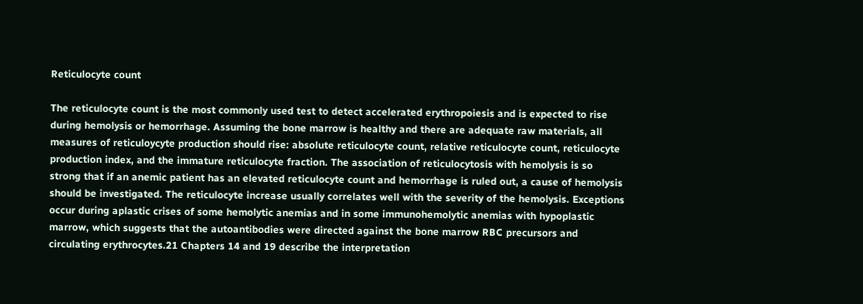Reticulocyte count

The reticulocyte count is the most commonly used test to detect accelerated erythropoiesis and is expected to rise during hemolysis or hemorrhage. Assuming the bone marrow is healthy and there are adequate raw materials, all measures of reticuloycyte production should rise: absolute reticulocyte count, relative reticulocyte count, reticulocyte production index, and the immature reticulocyte fraction. The association of reticulocytosis with hemolysis is so strong that if an anemic patient has an elevated reticulocyte count and hemorrhage is ruled out, a cause of hemolysis should be investigated. The reticulocyte increase usually correlates well with the severity of the hemolysis. Exceptions occur during aplastic crises of some hemolytic anemias and in some immunohemolytic anemias with hypoplastic marrow, which suggests that the autoantibodies were directed against the bone marrow RBC precursors and circulating erythrocytes.21 Chapters 14 and 19 describe the interpretation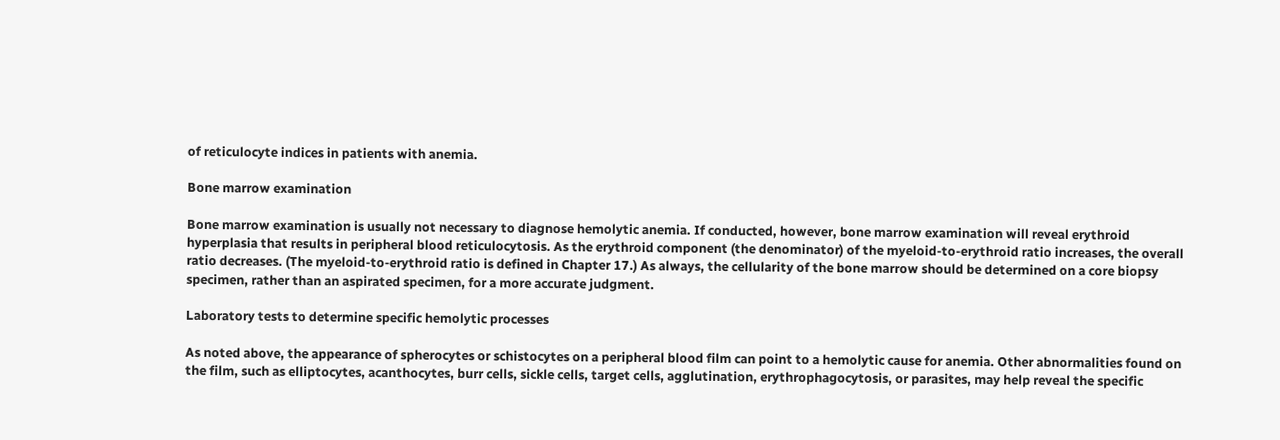of reticulocyte indices in patients with anemia.

Bone marrow examination

Bone marrow examination is usually not necessary to diagnose hemolytic anemia. If conducted, however, bone marrow examination will reveal erythroid hyperplasia that results in peripheral blood reticulocytosis. As the erythroid component (the denominator) of the myeloid-to-erythroid ratio increases, the overall ratio decreases. (The myeloid-to-erythroid ratio is defined in Chapter 17.) As always, the cellularity of the bone marrow should be determined on a core biopsy specimen, rather than an aspirated specimen, for a more accurate judgment.

Laboratory tests to determine specific hemolytic processes

As noted above, the appearance of spherocytes or schistocytes on a peripheral blood film can point to a hemolytic cause for anemia. Other abnormalities found on the film, such as elliptocytes, acanthocytes, burr cells, sickle cells, target cells, agglutination, erythrophagocytosis, or parasites, may help reveal the specific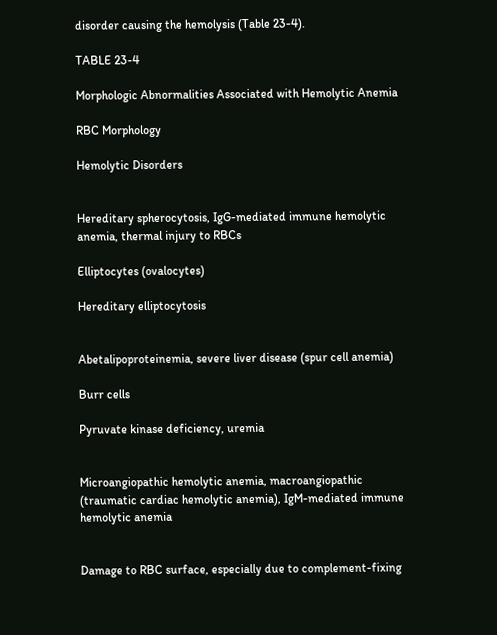disorder causing the hemolysis (Table 23-4).

TABLE 23-4

Morphologic Abnormalities Associated with Hemolytic Anemia

RBC Morphology

Hemolytic Disorders


Hereditary spherocytosis, IgG-mediated immune hemolytic anemia, thermal injury to RBCs

Elliptocytes (ovalocytes)

Hereditary elliptocytosis


Abetalipoproteinemia, severe liver disease (spur cell anemia)

Burr cells

Pyruvate kinase deficiency, uremia


Microangiopathic hemolytic anemia, macroangiopathic (traumatic cardiac hemolytic anemia), IgM-mediated immune hemolytic anemia


Damage to RBC surface, especially due to complement-fixing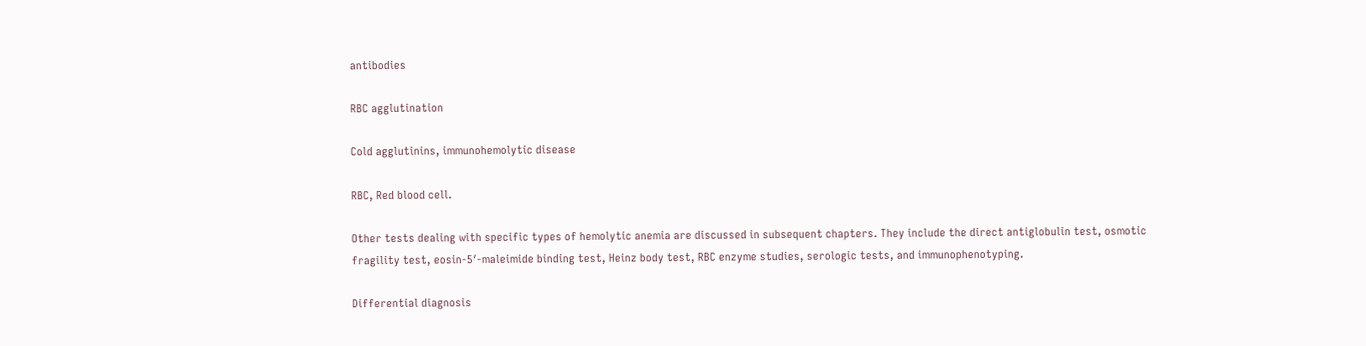antibodies

RBC agglutination

Cold agglutinins, immunohemolytic disease

RBC, Red blood cell.

Other tests dealing with specific types of hemolytic anemia are discussed in subsequent chapters. They include the direct antiglobulin test, osmotic fragility test, eosin-5′-maleimide binding test, Heinz body test, RBC enzyme studies, serologic tests, and immunophenotyping.

Differential diagnosis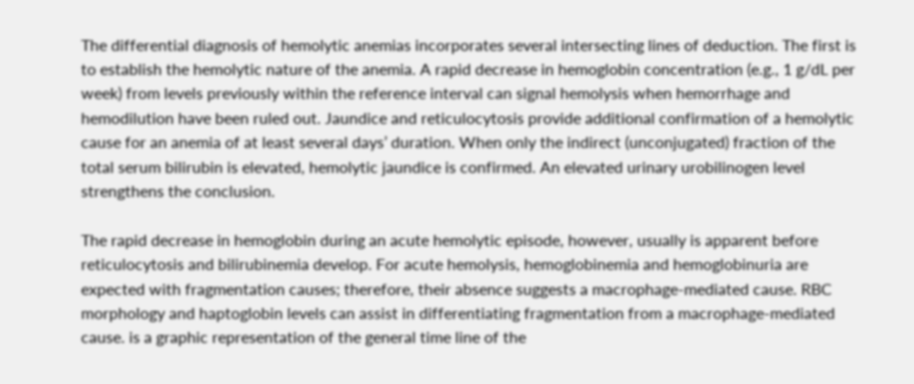The differential diagnosis of hemolytic anemias incorporates several intersecting lines of deduction. The first is to establish the hemolytic nature of the anemia. A rapid decrease in hemoglobin concentration (e.g., 1 g/dL per week) from levels previously within the reference interval can signal hemolysis when hemorrhage and hemodilution have been ruled out. Jaundice and reticulocytosis provide additional confirmation of a hemolytic cause for an anemia of at least several days’ duration. When only the indirect (unconjugated) fraction of the total serum bilirubin is elevated, hemolytic jaundice is confirmed. An elevated urinary urobilinogen level strengthens the conclusion.

The rapid decrease in hemoglobin during an acute hemolytic episode, however, usually is apparent before reticulocytosis and bilirubinemia develop. For acute hemolysis, hemoglobinemia and hemoglobinuria are expected with fragmentation causes; therefore, their absence suggests a macrophage-mediated cause. RBC morphology and haptoglobin levels can assist in differentiating fragmentation from a macrophage-mediated cause. is a graphic representation of the general time line of the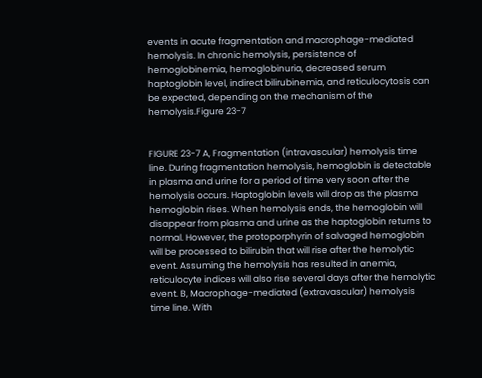events in acute fragmentation and macrophage-mediated hemolysis. In chronic hemolysis, persistence of hemoglobinemia, hemoglobinuria, decreased serum haptoglobin level, indirect bilirubinemia, and reticulocytosis can be expected, depending on the mechanism of the hemolysis.Figure 23-7


FIGURE 23-7 A, Fragmentation (intravascular) hemolysis time line. During fragmentation hemolysis, hemoglobin is detectable in plasma and urine for a period of time very soon after the hemolysis occurs. Haptoglobin levels will drop as the plasma hemoglobin rises. When hemolysis ends, the hemoglobin will disappear from plasma and urine as the haptoglobin returns to normal. However, the protoporphyrin of salvaged hemoglobin will be processed to bilirubin that will rise after the hemolytic event. Assuming the hemolysis has resulted in anemia, reticulocyte indices will also rise several days after the hemolytic event. B, Macrophage-mediated (extravascular) hemolysis time line. With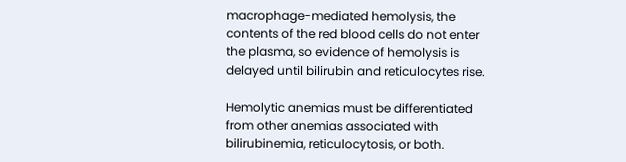macrophage-mediated hemolysis, the contents of the red blood cells do not enter the plasma, so evidence of hemolysis is delayed until bilirubin and reticulocytes rise.

Hemolytic anemias must be differentiated from other anemias associated with bilirubinemia, reticulocytosis, or both.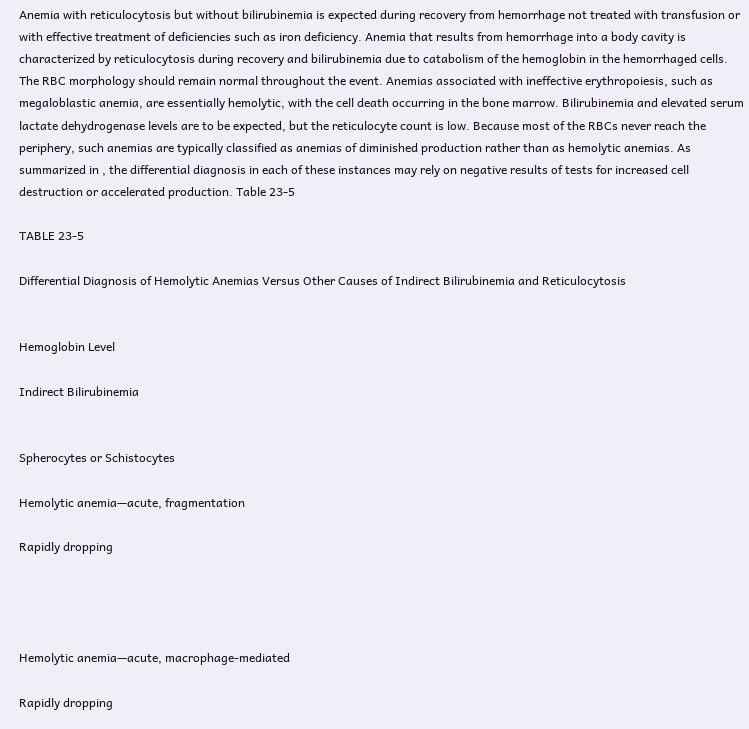Anemia with reticulocytosis but without bilirubinemia is expected during recovery from hemorrhage not treated with transfusion or with effective treatment of deficiencies such as iron deficiency. Anemia that results from hemorrhage into a body cavity is characterized by reticulocytosis during recovery and bilirubinemia due to catabolism of the hemoglobin in the hemorrhaged cells. The RBC morphology should remain normal throughout the event. Anemias associated with ineffective erythropoiesis, such as megaloblastic anemia, are essentially hemolytic, with the cell death occurring in the bone marrow. Bilirubinemia and elevated serum lactate dehydrogenase levels are to be expected, but the reticulocyte count is low. Because most of the RBCs never reach the periphery, such anemias are typically classified as anemias of diminished production rather than as hemolytic anemias. As summarized in , the differential diagnosis in each of these instances may rely on negative results of tests for increased cell destruction or accelerated production. Table 23-5

TABLE 23-5

Differential Diagnosis of Hemolytic Anemias Versus Other Causes of Indirect Bilirubinemia and Reticulocytosis


Hemoglobin Level

Indirect Bilirubinemia


Spherocytes or Schistocytes

Hemolytic anemia—acute, fragmentation

Rapidly dropping




Hemolytic anemia—acute, macrophage-mediated

Rapidly dropping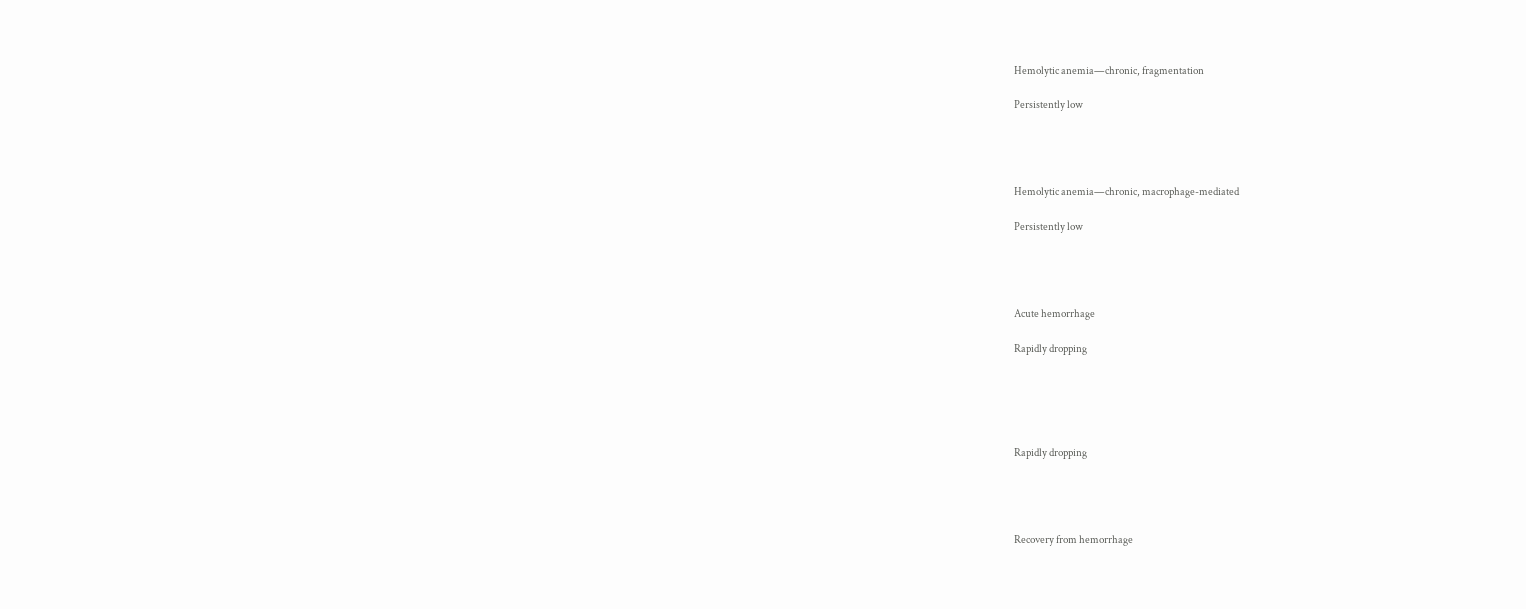Hemolytic anemia—chronic, fragmentation

Persistently low




Hemolytic anemia—chronic, macrophage-mediated

Persistently low




Acute hemorrhage

Rapidly dropping





Rapidly dropping




Recovery from hemorrhage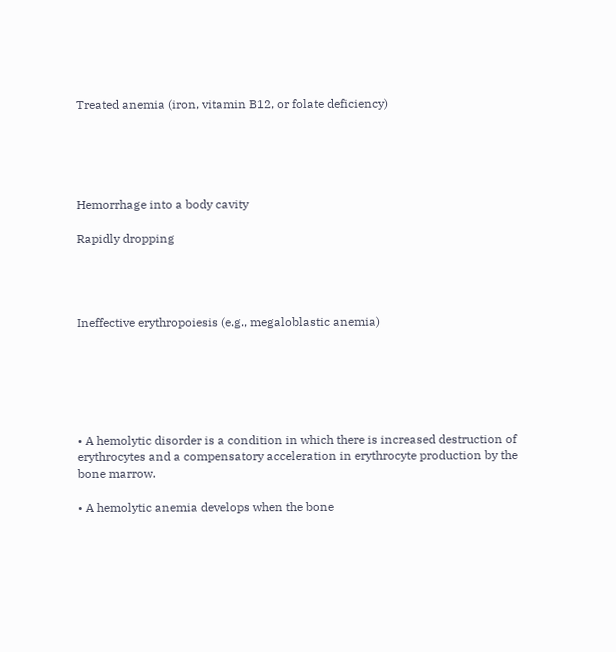Treated anemia (iron, vitamin B12, or folate deficiency)





Hemorrhage into a body cavity

Rapidly dropping




Ineffective erythropoiesis (e.g., megaloblastic anemia)






• A hemolytic disorder is a condition in which there is increased destruction of erythrocytes and a compensatory acceleration in erythrocyte production by the bone marrow.

• A hemolytic anemia develops when the bone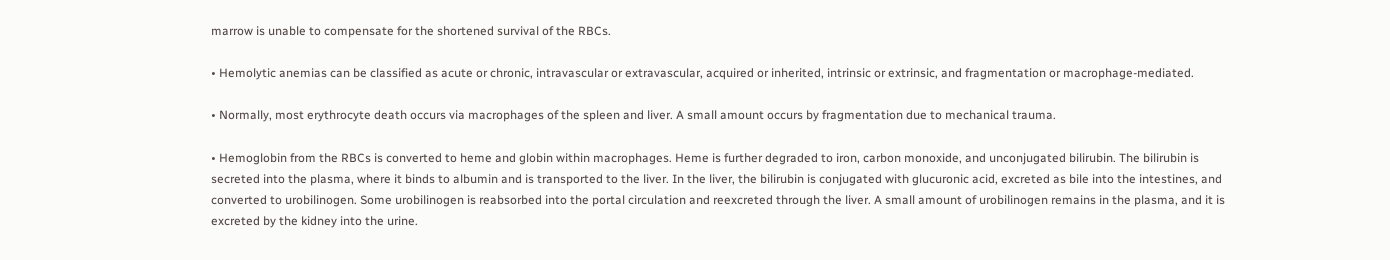marrow is unable to compensate for the shortened survival of the RBCs.

• Hemolytic anemias can be classified as acute or chronic, intravascular or extravascular, acquired or inherited, intrinsic or extrinsic, and fragmentation or macrophage-mediated.

• Normally, most erythrocyte death occurs via macrophages of the spleen and liver. A small amount occurs by fragmentation due to mechanical trauma.

• Hemoglobin from the RBCs is converted to heme and globin within macrophages. Heme is further degraded to iron, carbon monoxide, and unconjugated bilirubin. The bilirubin is secreted into the plasma, where it binds to albumin and is transported to the liver. In the liver, the bilirubin is conjugated with glucuronic acid, excreted as bile into the intestines, and converted to urobilinogen. Some urobilinogen is reabsorbed into the portal circulation and reexcreted through the liver. A small amount of urobilinogen remains in the plasma, and it is excreted by the kidney into the urine.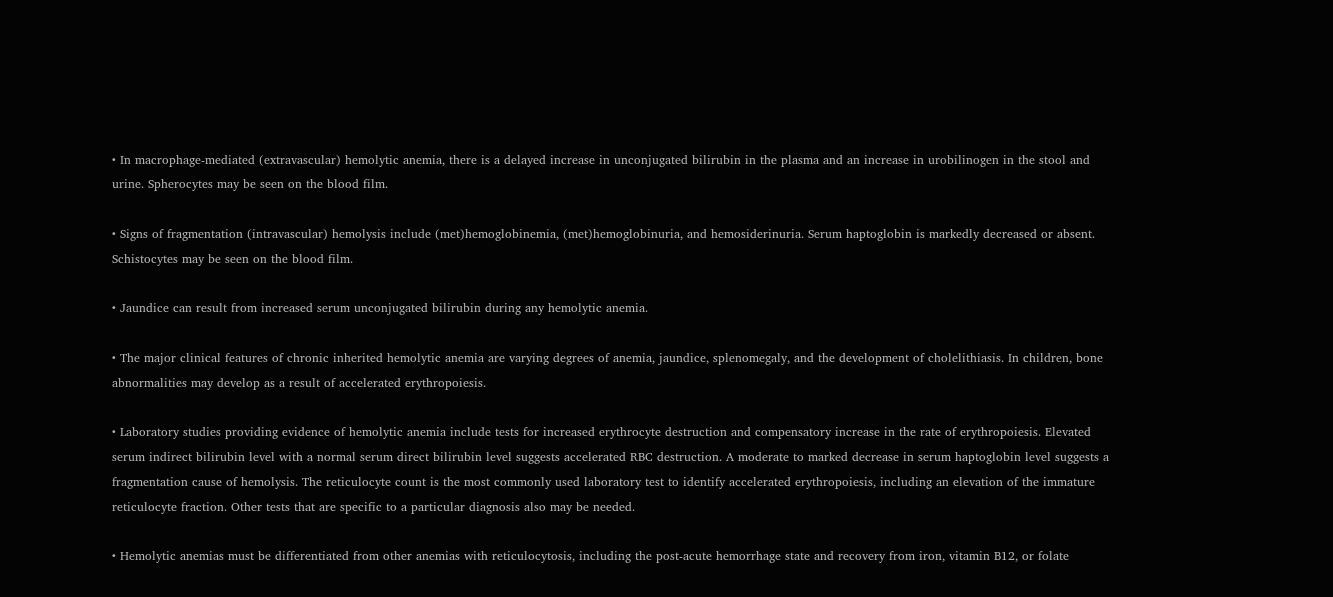• In macrophage-mediated (extravascular) hemolytic anemia, there is a delayed increase in unconjugated bilirubin in the plasma and an increase in urobilinogen in the stool and urine. Spherocytes may be seen on the blood film.

• Signs of fragmentation (intravascular) hemolysis include (met)hemoglobinemia, (met)hemoglobinuria, and hemosiderinuria. Serum haptoglobin is markedly decreased or absent. Schistocytes may be seen on the blood film.

• Jaundice can result from increased serum unconjugated bilirubin during any hemolytic anemia.

• The major clinical features of chronic inherited hemolytic anemia are varying degrees of anemia, jaundice, splenomegaly, and the development of cholelithiasis. In children, bone abnormalities may develop as a result of accelerated erythropoiesis.

• Laboratory studies providing evidence of hemolytic anemia include tests for increased erythrocyte destruction and compensatory increase in the rate of erythropoiesis. Elevated serum indirect bilirubin level with a normal serum direct bilirubin level suggests accelerated RBC destruction. A moderate to marked decrease in serum haptoglobin level suggests a fragmentation cause of hemolysis. The reticulocyte count is the most commonly used laboratory test to identify accelerated erythropoiesis, including an elevation of the immature reticulocyte fraction. Other tests that are specific to a particular diagnosis also may be needed.

• Hemolytic anemias must be differentiated from other anemias with reticulocytosis, including the post-acute hemorrhage state and recovery from iron, vitamin B12, or folate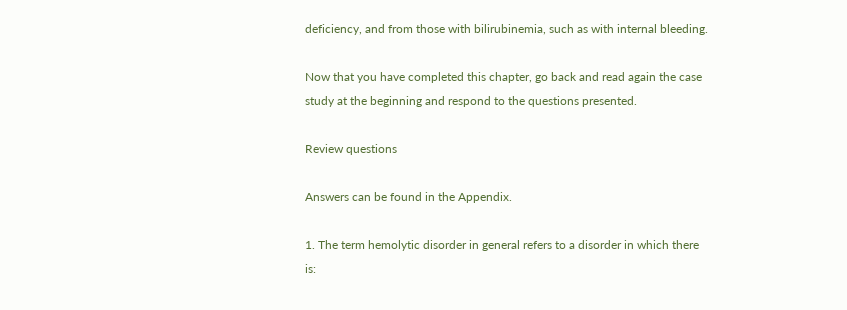deficiency, and from those with bilirubinemia, such as with internal bleeding.

Now that you have completed this chapter, go back and read again the case study at the beginning and respond to the questions presented.

Review questions

Answers can be found in the Appendix.

1. The term hemolytic disorder in general refers to a disorder in which there is: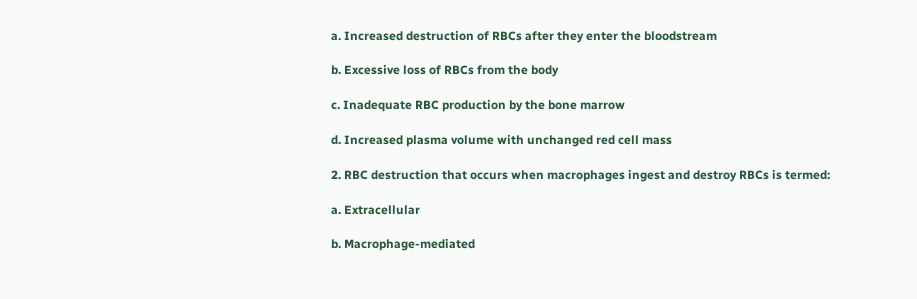a. Increased destruction of RBCs after they enter the bloodstream

b. Excessive loss of RBCs from the body

c. Inadequate RBC production by the bone marrow

d. Increased plasma volume with unchanged red cell mass

2. RBC destruction that occurs when macrophages ingest and destroy RBCs is termed:

a. Extracellular

b. Macrophage-mediated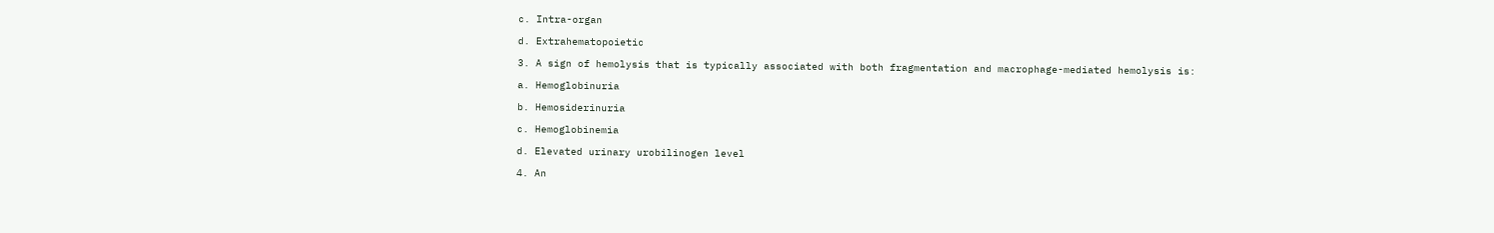c. Intra-organ

d. Extrahematopoietic

3. A sign of hemolysis that is typically associated with both fragmentation and macrophage-mediated hemolysis is:

a. Hemoglobinuria

b. Hemosiderinuria

c. Hemoglobinemia

d. Elevated urinary urobilinogen level

4. An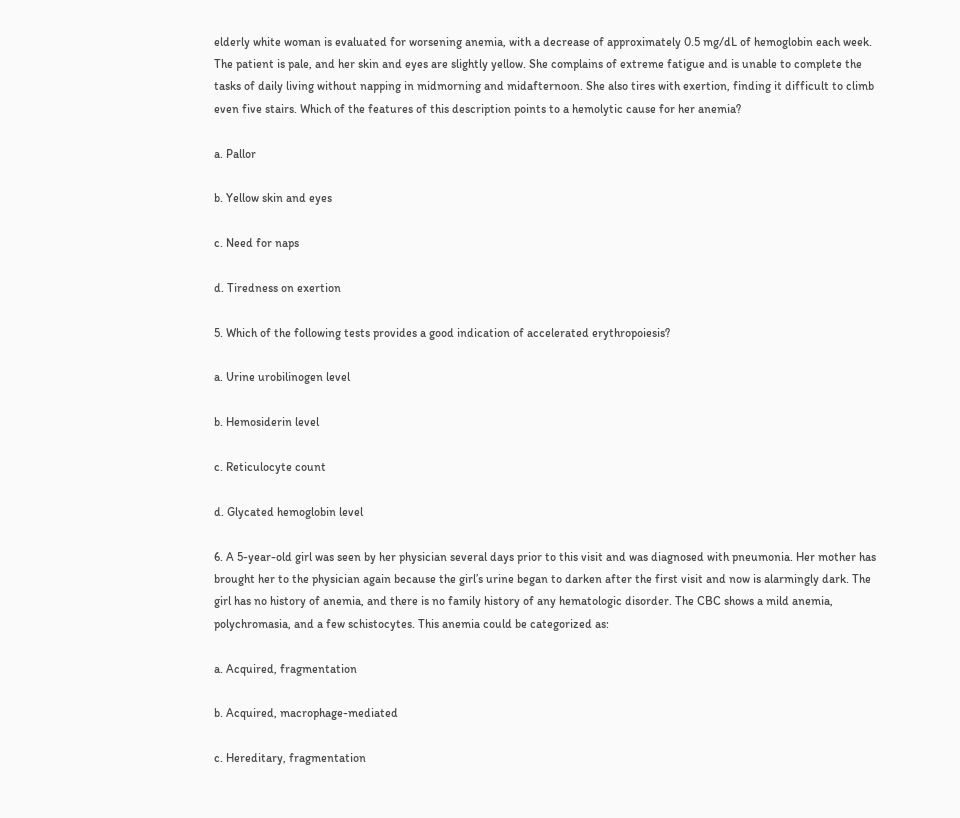elderly white woman is evaluated for worsening anemia, with a decrease of approximately 0.5 mg/dL of hemoglobin each week. The patient is pale, and her skin and eyes are slightly yellow. She complains of extreme fatigue and is unable to complete the tasks of daily living without napping in midmorning and midafternoon. She also tires with exertion, finding it difficult to climb even five stairs. Which of the features of this description points to a hemolytic cause for her anemia?

a. Pallor

b. Yellow skin and eyes

c. Need for naps

d. Tiredness on exertion

5. Which of the following tests provides a good indication of accelerated erythropoiesis?

a. Urine urobilinogen level

b. Hemosiderin level

c. Reticulocyte count

d. Glycated hemoglobin level

6. A 5-year-old girl was seen by her physician several days prior to this visit and was diagnosed with pneumonia. Her mother has brought her to the physician again because the girl’s urine began to darken after the first visit and now is alarmingly dark. The girl has no history of anemia, and there is no family history of any hematologic disorder. The CBC shows a mild anemia, polychromasia, and a few schistocytes. This anemia could be categorized as:

a. Acquired, fragmentation

b. Acquired, macrophage-mediated

c. Hereditary, fragmentation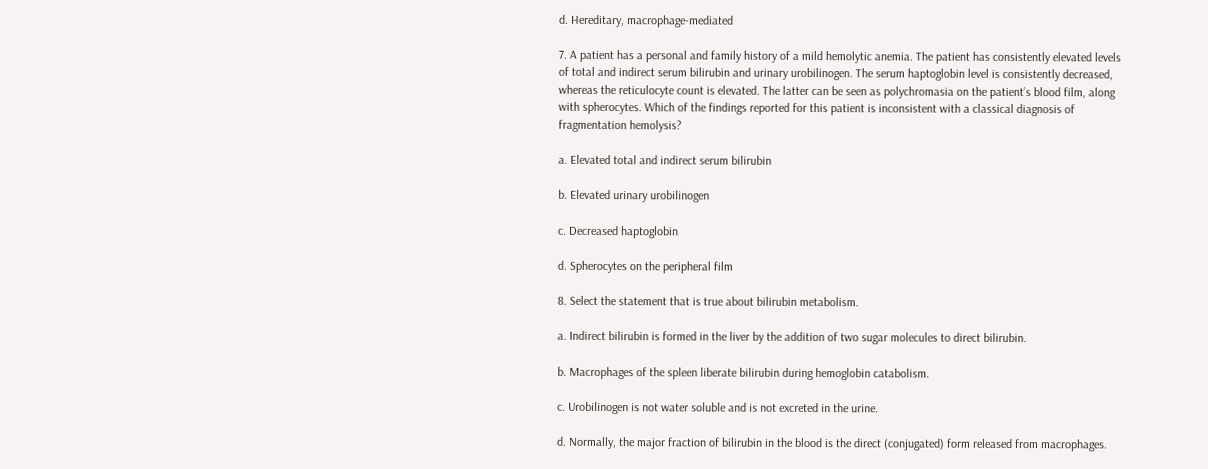d. Hereditary, macrophage-mediated

7. A patient has a personal and family history of a mild hemolytic anemia. The patient has consistently elevated levels of total and indirect serum bilirubin and urinary urobilinogen. The serum haptoglobin level is consistently decreased, whereas the reticulocyte count is elevated. The latter can be seen as polychromasia on the patient’s blood film, along with spherocytes. Which of the findings reported for this patient is inconsistent with a classical diagnosis of fragmentation hemolysis?

a. Elevated total and indirect serum bilirubin

b. Elevated urinary urobilinogen

c. Decreased haptoglobin

d. Spherocytes on the peripheral film

8. Select the statement that is true about bilirubin metabolism.

a. Indirect bilirubin is formed in the liver by the addition of two sugar molecules to direct bilirubin.

b. Macrophages of the spleen liberate bilirubin during hemoglobin catabolism.

c. Urobilinogen is not water soluble and is not excreted in the urine.

d. Normally, the major fraction of bilirubin in the blood is the direct (conjugated) form released from macrophages.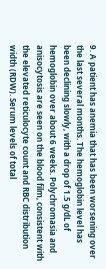9. A patient has anemia that has been worsening over the last several months. The hemoglobin level has been declining slowly, with a drop of 1.5 g/dL of hemoglobin over about 6 weeks. Polychromasia and anisocytosis are seen on the blood film, consistent with the elevated reticulocyte count and RBC distribution width (RDW). Serum levels of total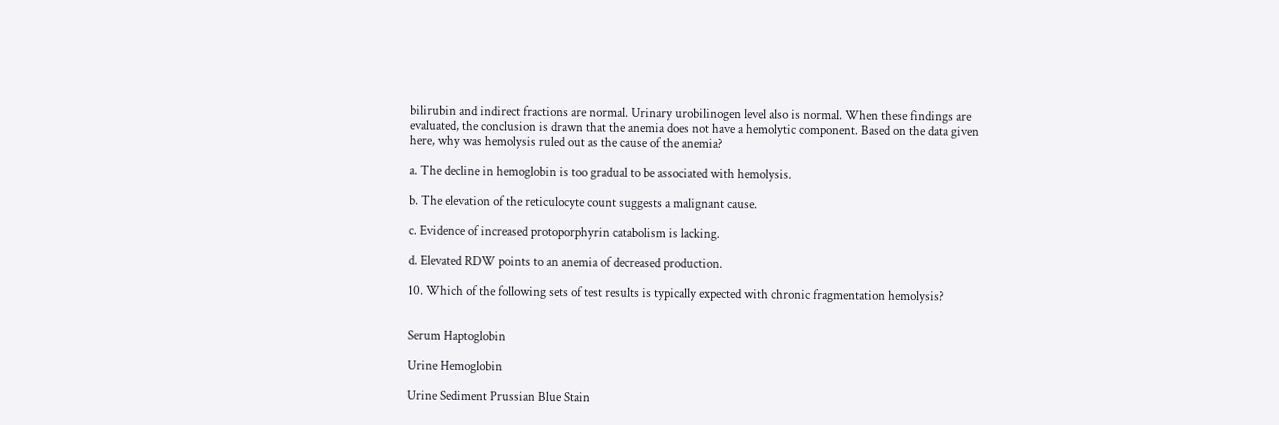bilirubin and indirect fractions are normal. Urinary urobilinogen level also is normal. When these findings are evaluated, the conclusion is drawn that the anemia does not have a hemolytic component. Based on the data given here, why was hemolysis ruled out as the cause of the anemia?

a. The decline in hemoglobin is too gradual to be associated with hemolysis.

b. The elevation of the reticulocyte count suggests a malignant cause.

c. Evidence of increased protoporphyrin catabolism is lacking.

d. Elevated RDW points to an anemia of decreased production.

10. Which of the following sets of test results is typically expected with chronic fragmentation hemolysis?


Serum Haptoglobin

Urine Hemoglobin

Urine Sediment Prussian Blue Stain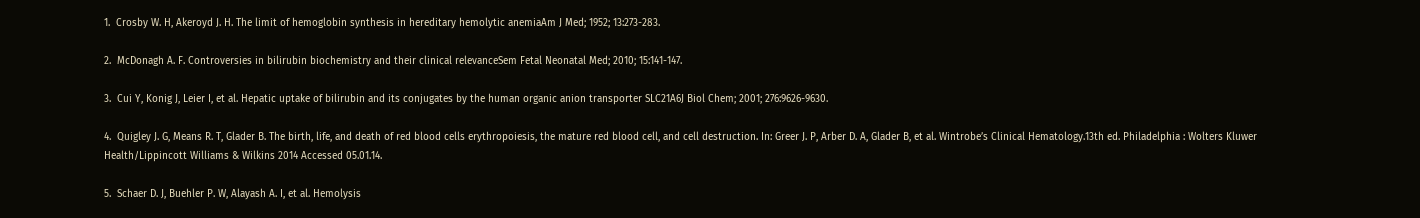1.  Crosby W. H, Akeroyd J. H. The limit of hemoglobin synthesis in hereditary hemolytic anemiaAm J Med; 1952; 13:273-283.

2.  McDonagh A. F. Controversies in bilirubin biochemistry and their clinical relevanceSem Fetal Neonatal Med; 2010; 15:141-147.

3.  Cui Y, Konig J, Leier I, et al. Hepatic uptake of bilirubin and its conjugates by the human organic anion transporter SLC21A6J Biol Chem; 2001; 276:9626-9630.

4.  Quigley J. G, Means R. T, Glader B. The birth, life, and death of red blood cells erythropoiesis, the mature red blood cell, and cell destruction. In: Greer J. P, Arber D. A, Glader B, et al. Wintrobe’s Clinical Hematology.13th ed. Philadelphia : Wolters Kluwer Health/Lippincott Williams & Wilkins 2014 Accessed 05.01.14.

5.  Schaer D. J, Buehler P. W, Alayash A. I, et al. Hemolysis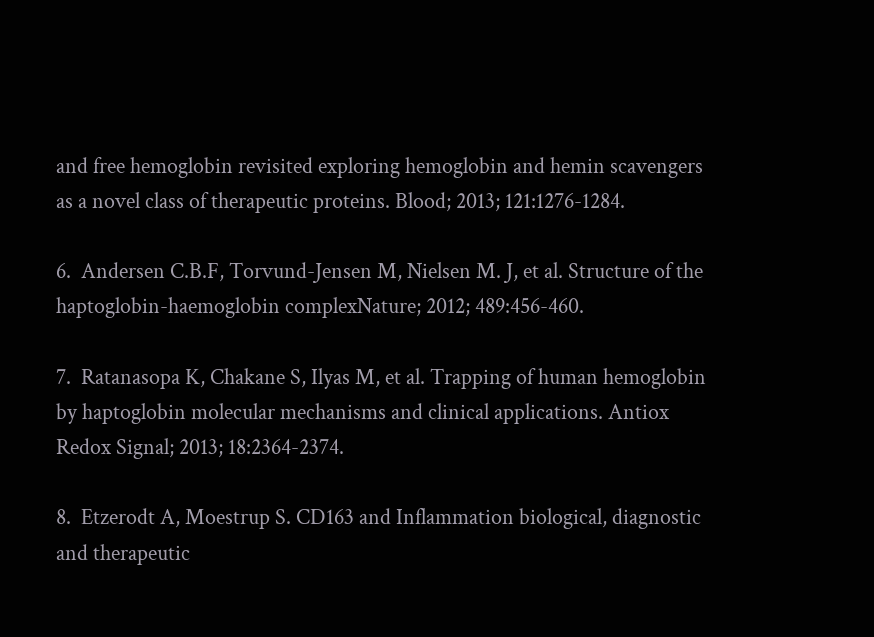and free hemoglobin revisited exploring hemoglobin and hemin scavengers as a novel class of therapeutic proteins. Blood; 2013; 121:1276-1284.

6.  Andersen C.B.F, Torvund-Jensen M, Nielsen M. J, et al. Structure of the haptoglobin-haemoglobin complexNature; 2012; 489:456-460.

7.  Ratanasopa K, Chakane S, Ilyas M, et al. Trapping of human hemoglobin by haptoglobin molecular mechanisms and clinical applications. Antiox Redox Signal; 2013; 18:2364-2374.

8.  Etzerodt A, Moestrup S. CD163 and Inflammation biological, diagnostic and therapeutic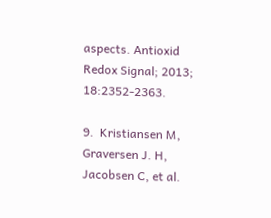aspects. Antioxid Redox Signal; 2013; 18:2352-2363.

9.  Kristiansen M, Graversen J. H, Jacobsen C, et al.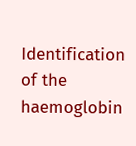Identification of the haemoglobin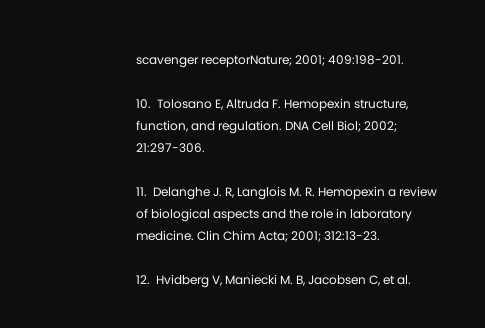scavenger receptorNature; 2001; 409:198-201.

10.  Tolosano E, Altruda F. Hemopexin structure, function, and regulation. DNA Cell Biol; 2002; 21:297-306.

11.  Delanghe J. R, Langlois M. R. Hemopexin a review of biological aspects and the role in laboratory medicine. Clin Chim Acta; 2001; 312:13-23.

12.  Hvidberg V, Maniecki M. B, Jacobsen C, et al.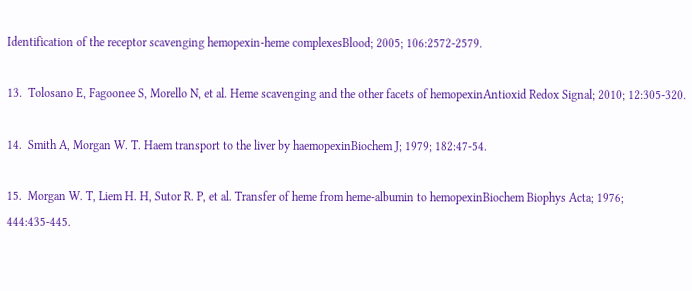Identification of the receptor scavenging hemopexin-heme complexesBlood; 2005; 106:2572-2579.

13.  Tolosano E, Fagoonee S, Morello N, et al. Heme scavenging and the other facets of hemopexinAntioxid Redox Signal; 2010; 12:305-320.

14.  Smith A, Morgan W. T. Haem transport to the liver by haemopexinBiochem J; 1979; 182:47-54.

15.  Morgan W. T, Liem H. H, Sutor R. P, et al. Transfer of heme from heme-albumin to hemopexinBiochem Biophys Acta; 1976; 444:435-445.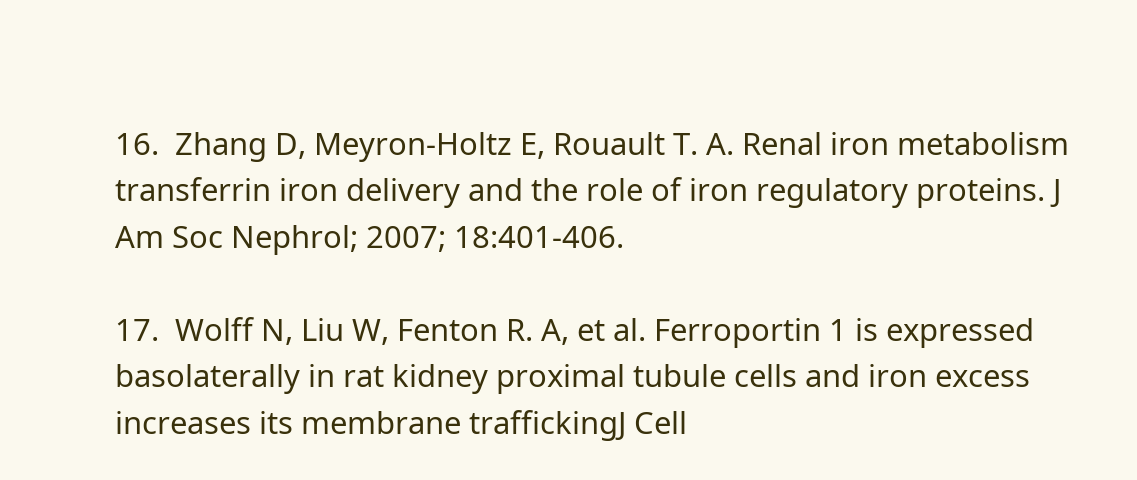16.  Zhang D, Meyron-Holtz E, Rouault T. A. Renal iron metabolism transferrin iron delivery and the role of iron regulatory proteins. J Am Soc Nephrol; 2007; 18:401-406.

17.  Wolff N, Liu W, Fenton R. A, et al. Ferroportin 1 is expressed basolaterally in rat kidney proximal tubule cells and iron excess increases its membrane traffickingJ Cell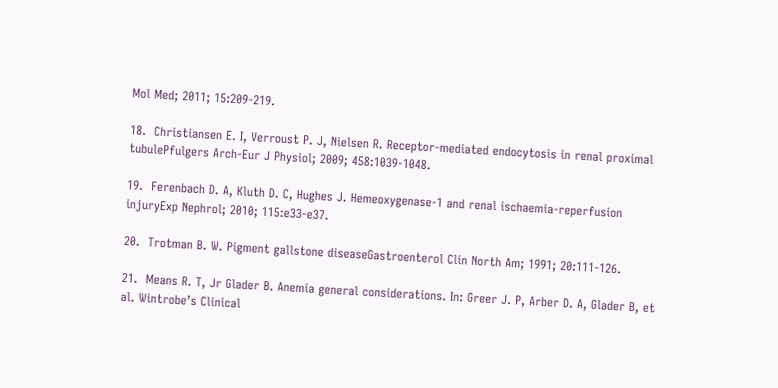Mol Med; 2011; 15:209-219.

18.  Christiansen E. I, Verroust P. J, Nielsen R. Receptor-mediated endocytosis in renal proximal tubulePfulgers Arch-Eur J Physiol; 2009; 458:1039-1048.

19.  Ferenbach D. A, Kluth D. C, Hughes J. Hemeoxygenase-1 and renal ischaemia-reperfusion injuryExp Nephrol; 2010; 115:e33-e37.

20.  Trotman B. W. Pigment gallstone diseaseGastroenterol Clin North Am; 1991; 20:111-126.

21.  Means R. T, Jr Glader B. Anemia general considerations. In: Greer J. P, Arber D. A, Glader B, et al. Wintrobe’s Clinical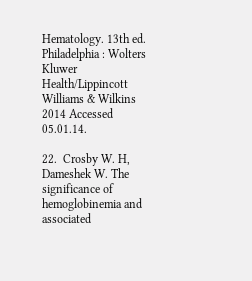Hematology. 13th ed. Philadelphia : Wolters Kluwer Health/Lippincott Williams & Wilkins 2014 Accessed 05.01.14.

22.  Crosby W. H, Dameshek W. The significance of hemoglobinemia and associated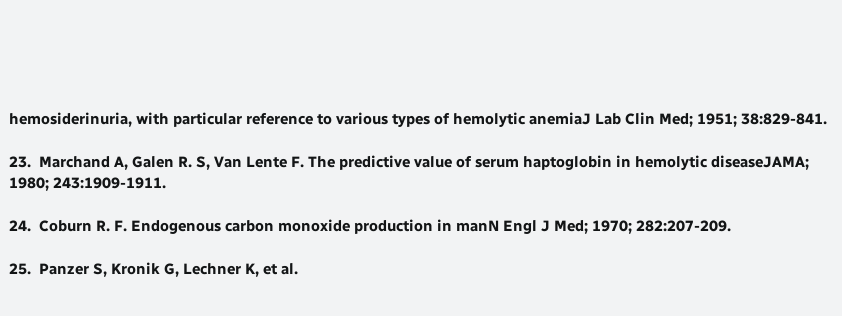hemosiderinuria, with particular reference to various types of hemolytic anemiaJ Lab Clin Med; 1951; 38:829-841.

23.  Marchand A, Galen R. S, Van Lente F. The predictive value of serum haptoglobin in hemolytic diseaseJAMA; 1980; 243:1909-1911.

24.  Coburn R. F. Endogenous carbon monoxide production in manN Engl J Med; 1970; 282:207-209.

25.  Panzer S, Kronik G, Lechner K, et al.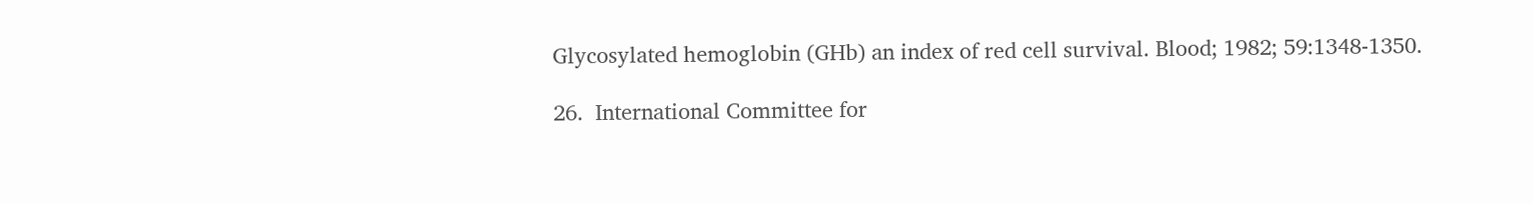Glycosylated hemoglobin (GHb) an index of red cell survival. Blood; 1982; 59:1348-1350.

26.  International Committee for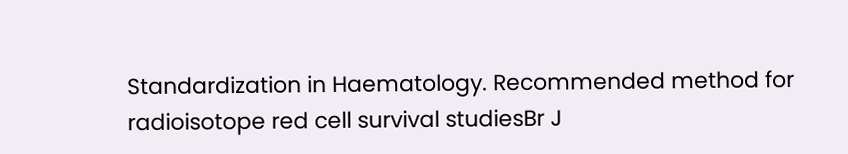Standardization in Haematology. Recommended method for radioisotope red cell survival studiesBr J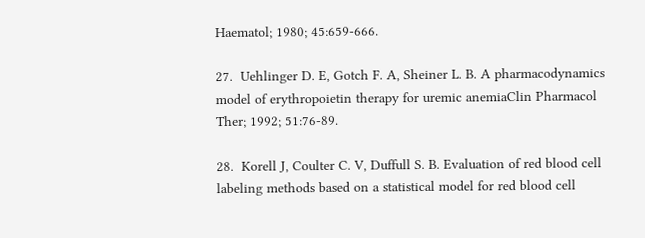Haematol; 1980; 45:659-666.

27.  Uehlinger D. E, Gotch F. A, Sheiner L. B. A pharmacodynamics model of erythropoietin therapy for uremic anemiaClin Pharmacol Ther; 1992; 51:76-89.

28.  Korell J, Coulter C. V, Duffull S. B. Evaluation of red blood cell labeling methods based on a statistical model for red blood cell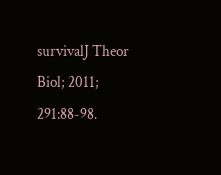survivalJ Theor Biol; 2011; 291:88-98.